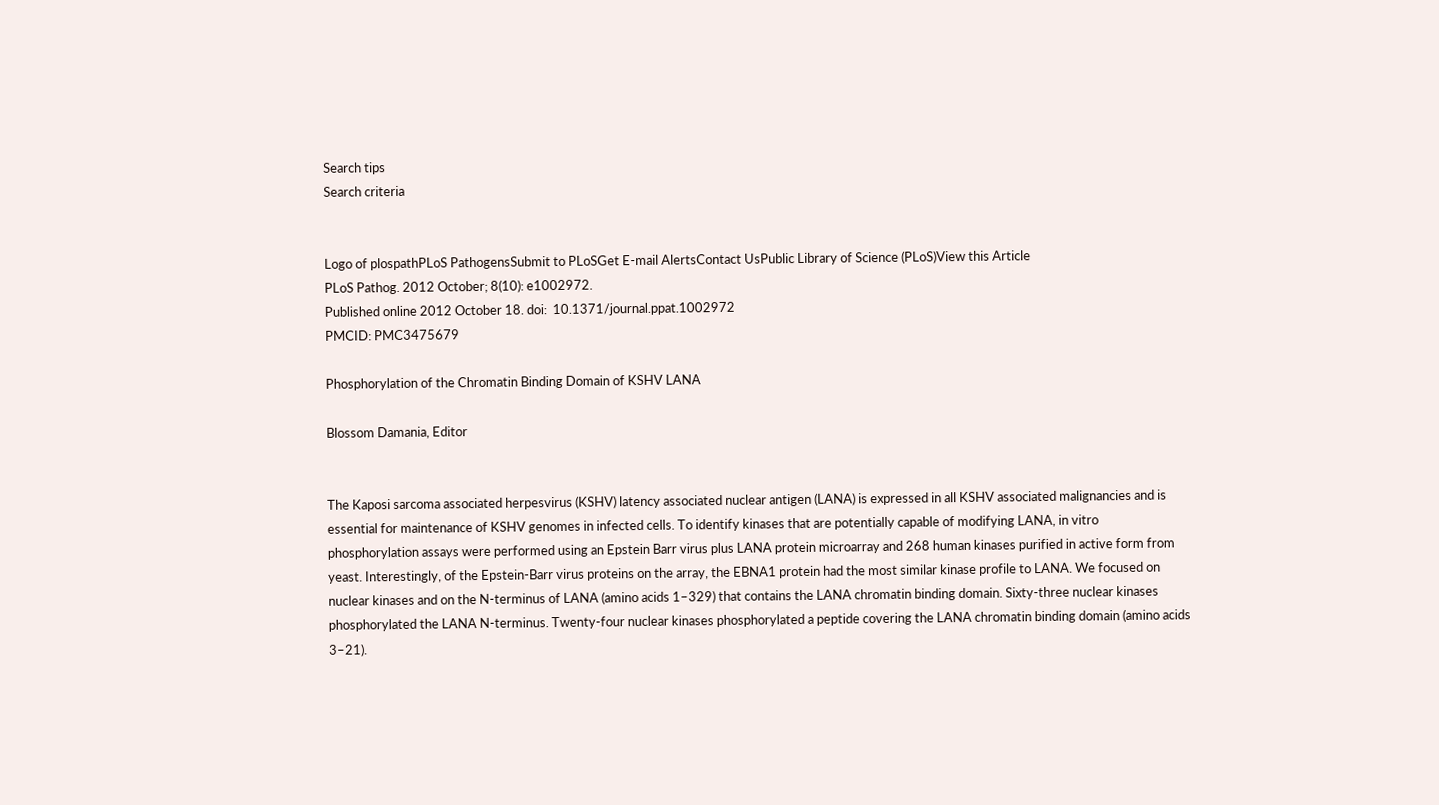Search tips
Search criteria


Logo of plospathPLoS PathogensSubmit to PLoSGet E-mail AlertsContact UsPublic Library of Science (PLoS)View this Article
PLoS Pathog. 2012 October; 8(10): e1002972.
Published online 2012 October 18. doi:  10.1371/journal.ppat.1002972
PMCID: PMC3475679

Phosphorylation of the Chromatin Binding Domain of KSHV LANA

Blossom Damania, Editor


The Kaposi sarcoma associated herpesvirus (KSHV) latency associated nuclear antigen (LANA) is expressed in all KSHV associated malignancies and is essential for maintenance of KSHV genomes in infected cells. To identify kinases that are potentially capable of modifying LANA, in vitro phosphorylation assays were performed using an Epstein Barr virus plus LANA protein microarray and 268 human kinases purified in active form from yeast. Interestingly, of the Epstein-Barr virus proteins on the array, the EBNA1 protein had the most similar kinase profile to LANA. We focused on nuclear kinases and on the N-terminus of LANA (amino acids 1–329) that contains the LANA chromatin binding domain. Sixty-three nuclear kinases phosphorylated the LANA N-terminus. Twenty-four nuclear kinases phosphorylated a peptide covering the LANA chromatin binding domain (amino acids 3–21).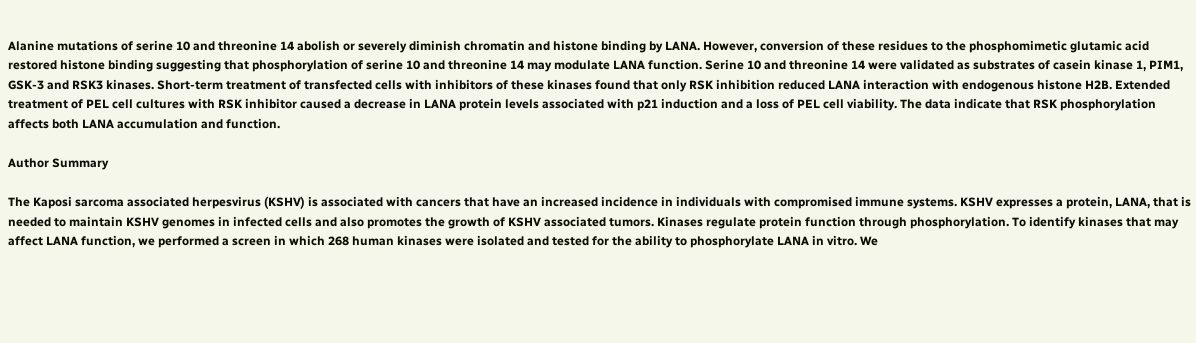Alanine mutations of serine 10 and threonine 14 abolish or severely diminish chromatin and histone binding by LANA. However, conversion of these residues to the phosphomimetic glutamic acid restored histone binding suggesting that phosphorylation of serine 10 and threonine 14 may modulate LANA function. Serine 10 and threonine 14 were validated as substrates of casein kinase 1, PIM1, GSK-3 and RSK3 kinases. Short-term treatment of transfected cells with inhibitors of these kinases found that only RSK inhibition reduced LANA interaction with endogenous histone H2B. Extended treatment of PEL cell cultures with RSK inhibitor caused a decrease in LANA protein levels associated with p21 induction and a loss of PEL cell viability. The data indicate that RSK phosphorylation affects both LANA accumulation and function.

Author Summary

The Kaposi sarcoma associated herpesvirus (KSHV) is associated with cancers that have an increased incidence in individuals with compromised immune systems. KSHV expresses a protein, LANA, that is needed to maintain KSHV genomes in infected cells and also promotes the growth of KSHV associated tumors. Kinases regulate protein function through phosphorylation. To identify kinases that may affect LANA function, we performed a screen in which 268 human kinases were isolated and tested for the ability to phosphorylate LANA in vitro. We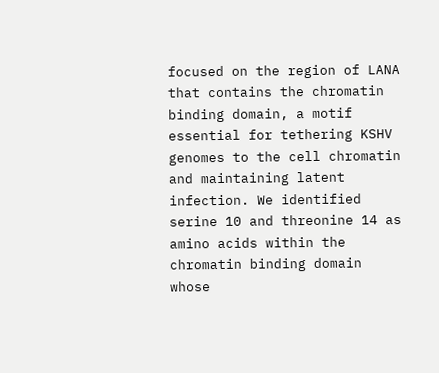focused on the region of LANA that contains the chromatin binding domain, a motif essential for tethering KSHV genomes to the cell chromatin and maintaining latent infection. We identified serine 10 and threonine 14 as amino acids within the chromatin binding domain whose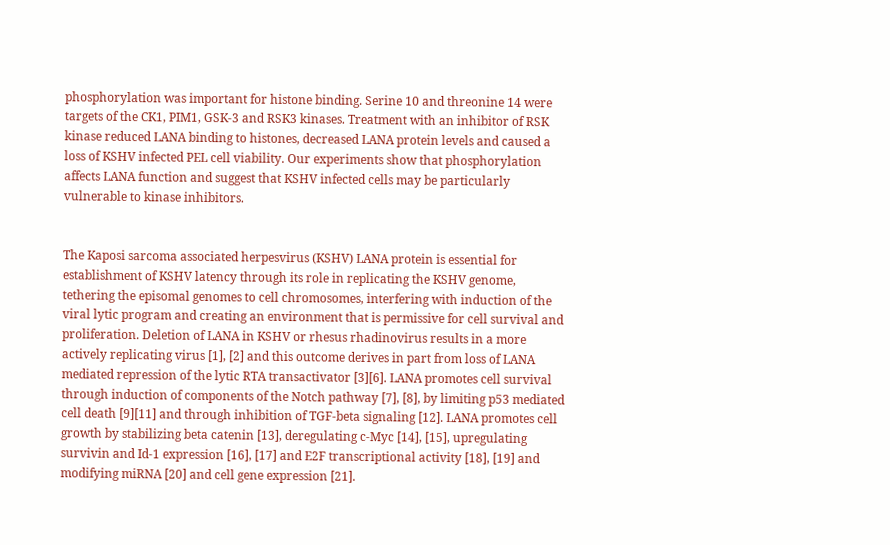phosphorylation was important for histone binding. Serine 10 and threonine 14 were targets of the CK1, PIM1, GSK-3 and RSK3 kinases. Treatment with an inhibitor of RSK kinase reduced LANA binding to histones, decreased LANA protein levels and caused a loss of KSHV infected PEL cell viability. Our experiments show that phosphorylation affects LANA function and suggest that KSHV infected cells may be particularly vulnerable to kinase inhibitors.


The Kaposi sarcoma associated herpesvirus (KSHV) LANA protein is essential for establishment of KSHV latency through its role in replicating the KSHV genome, tethering the episomal genomes to cell chromosomes, interfering with induction of the viral lytic program and creating an environment that is permissive for cell survival and proliferation. Deletion of LANA in KSHV or rhesus rhadinovirus results in a more actively replicating virus [1], [2] and this outcome derives in part from loss of LANA mediated repression of the lytic RTA transactivator [3][6]. LANA promotes cell survival through induction of components of the Notch pathway [7], [8], by limiting p53 mediated cell death [9][11] and through inhibition of TGF-beta signaling [12]. LANA promotes cell growth by stabilizing beta catenin [13], deregulating c-Myc [14], [15], upregulating survivin and Id-1 expression [16], [17] and E2F transcriptional activity [18], [19] and modifying miRNA [20] and cell gene expression [21].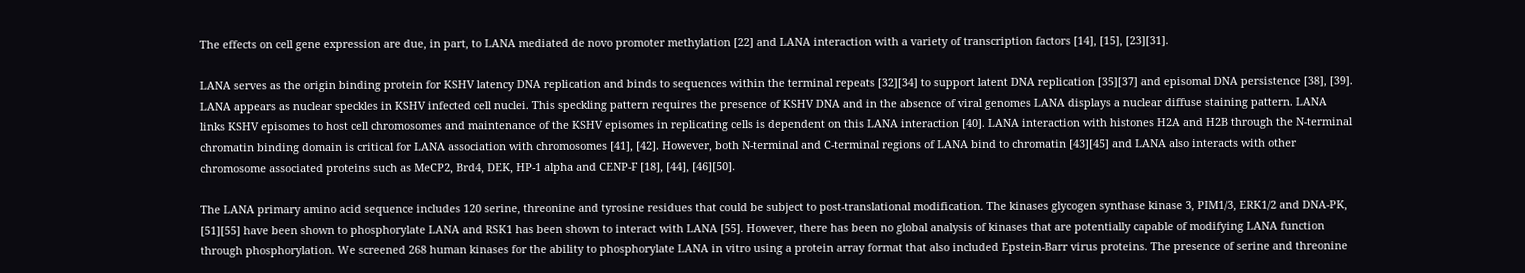The effects on cell gene expression are due, in part, to LANA mediated de novo promoter methylation [22] and LANA interaction with a variety of transcription factors [14], [15], [23][31].

LANA serves as the origin binding protein for KSHV latency DNA replication and binds to sequences within the terminal repeats [32][34] to support latent DNA replication [35][37] and episomal DNA persistence [38], [39]. LANA appears as nuclear speckles in KSHV infected cell nuclei. This speckling pattern requires the presence of KSHV DNA and in the absence of viral genomes LANA displays a nuclear diffuse staining pattern. LANA links KSHV episomes to host cell chromosomes and maintenance of the KSHV episomes in replicating cells is dependent on this LANA interaction [40]. LANA interaction with histones H2A and H2B through the N-terminal chromatin binding domain is critical for LANA association with chromosomes [41], [42]. However, both N-terminal and C-terminal regions of LANA bind to chromatin [43][45] and LANA also interacts with other chromosome associated proteins such as MeCP2, Brd4, DEK, HP-1 alpha and CENP-F [18], [44], [46][50].

The LANA primary amino acid sequence includes 120 serine, threonine and tyrosine residues that could be subject to post-translational modification. The kinases glycogen synthase kinase 3, PIM1/3, ERK1/2 and DNA-PK, [51][55] have been shown to phosphorylate LANA and RSK1 has been shown to interact with LANA [55]. However, there has been no global analysis of kinases that are potentially capable of modifying LANA function through phosphorylation. We screened 268 human kinases for the ability to phosphorylate LANA in vitro using a protein array format that also included Epstein-Barr virus proteins. The presence of serine and threonine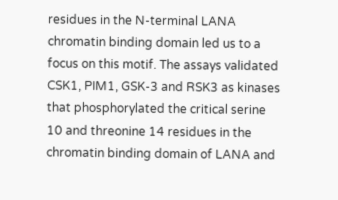residues in the N-terminal LANA chromatin binding domain led us to a focus on this motif. The assays validated CSK1, PIM1, GSK-3 and RSK3 as kinases that phosphorylated the critical serine 10 and threonine 14 residues in the chromatin binding domain of LANA and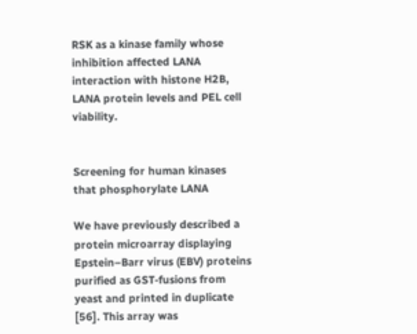RSK as a kinase family whose inhibition affected LANA interaction with histone H2B, LANA protein levels and PEL cell viability.


Screening for human kinases that phosphorylate LANA

We have previously described a protein microarray displaying Epstein–Barr virus (EBV) proteins purified as GST-fusions from yeast and printed in duplicate [56]. This array was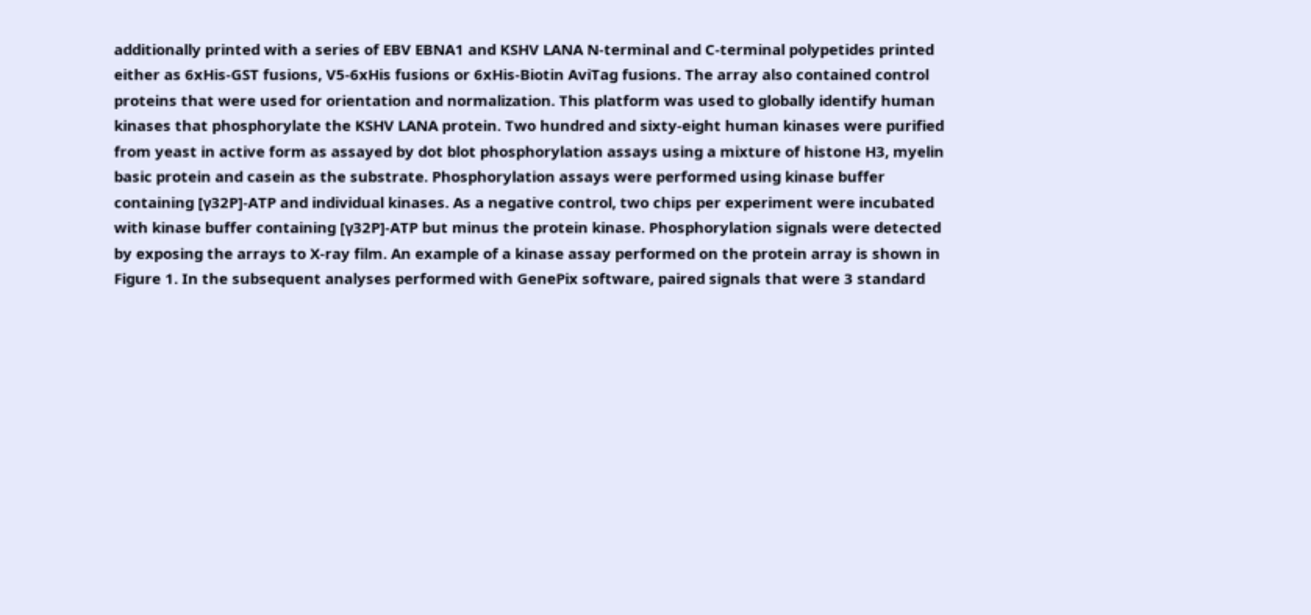additionally printed with a series of EBV EBNA1 and KSHV LANA N-terminal and C-terminal polypetides printed either as 6xHis-GST fusions, V5-6xHis fusions or 6xHis-Biotin AviTag fusions. The array also contained control proteins that were used for orientation and normalization. This platform was used to globally identify human kinases that phosphorylate the KSHV LANA protein. Two hundred and sixty-eight human kinases were purified from yeast in active form as assayed by dot blot phosphorylation assays using a mixture of histone H3, myelin basic protein and casein as the substrate. Phosphorylation assays were performed using kinase buffer containing [γ32P]-ATP and individual kinases. As a negative control, two chips per experiment were incubated with kinase buffer containing [γ32P]-ATP but minus the protein kinase. Phosphorylation signals were detected by exposing the arrays to X-ray film. An example of a kinase assay performed on the protein array is shown in Figure 1. In the subsequent analyses performed with GenePix software, paired signals that were 3 standard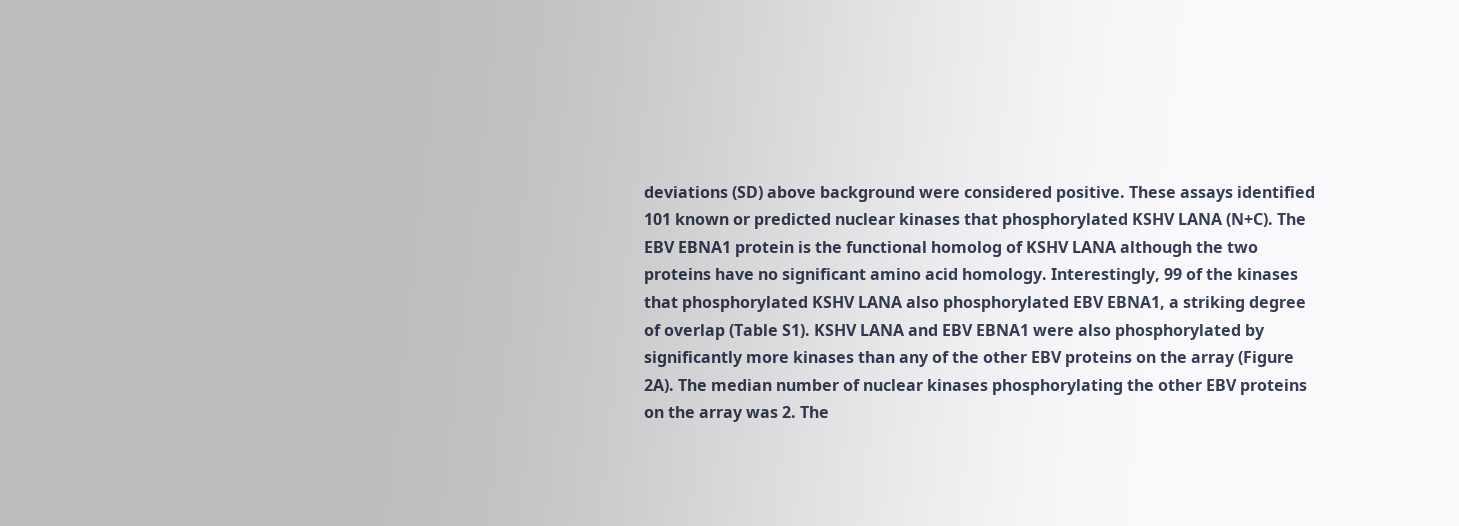deviations (SD) above background were considered positive. These assays identified 101 known or predicted nuclear kinases that phosphorylated KSHV LANA (N+C). The EBV EBNA1 protein is the functional homolog of KSHV LANA although the two proteins have no significant amino acid homology. Interestingly, 99 of the kinases that phosphorylated KSHV LANA also phosphorylated EBV EBNA1, a striking degree of overlap (Table S1). KSHV LANA and EBV EBNA1 were also phosphorylated by significantly more kinases than any of the other EBV proteins on the array (Figure 2A). The median number of nuclear kinases phosphorylating the other EBV proteins on the array was 2. The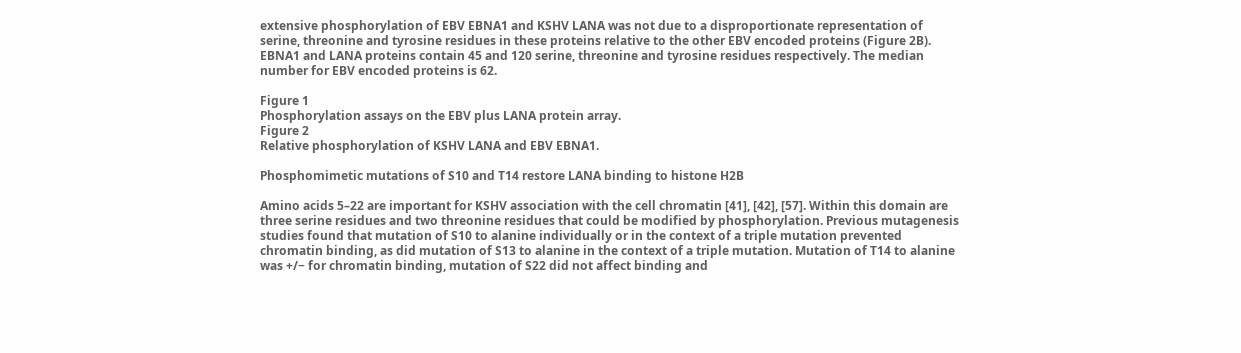extensive phosphorylation of EBV EBNA1 and KSHV LANA was not due to a disproportionate representation of serine, threonine and tyrosine residues in these proteins relative to the other EBV encoded proteins (Figure 2B). EBNA1 and LANA proteins contain 45 and 120 serine, threonine and tyrosine residues respectively. The median number for EBV encoded proteins is 62.

Figure 1
Phosphorylation assays on the EBV plus LANA protein array.
Figure 2
Relative phosphorylation of KSHV LANA and EBV EBNA1.

Phosphomimetic mutations of S10 and T14 restore LANA binding to histone H2B

Amino acids 5–22 are important for KSHV association with the cell chromatin [41], [42], [57]. Within this domain are three serine residues and two threonine residues that could be modified by phosphorylation. Previous mutagenesis studies found that mutation of S10 to alanine individually or in the context of a triple mutation prevented chromatin binding, as did mutation of S13 to alanine in the context of a triple mutation. Mutation of T14 to alanine was +/− for chromatin binding, mutation of S22 did not affect binding and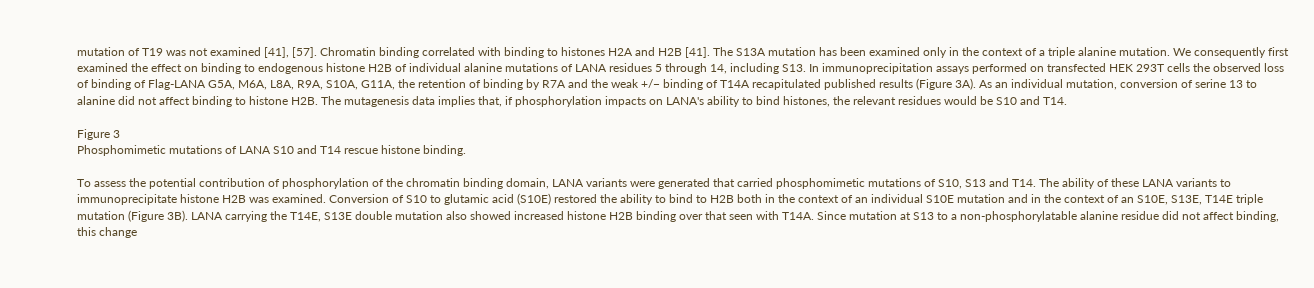mutation of T19 was not examined [41], [57]. Chromatin binding correlated with binding to histones H2A and H2B [41]. The S13A mutation has been examined only in the context of a triple alanine mutation. We consequently first examined the effect on binding to endogenous histone H2B of individual alanine mutations of LANA residues 5 through 14, including S13. In immunoprecipitation assays performed on transfected HEK 293T cells the observed loss of binding of Flag-LANA G5A, M6A, L8A, R9A, S10A, G11A, the retention of binding by R7A and the weak +/− binding of T14A recapitulated published results (Figure 3A). As an individual mutation, conversion of serine 13 to alanine did not affect binding to histone H2B. The mutagenesis data implies that, if phosphorylation impacts on LANA's ability to bind histones, the relevant residues would be S10 and T14.

Figure 3
Phosphomimetic mutations of LANA S10 and T14 rescue histone binding.

To assess the potential contribution of phosphorylation of the chromatin binding domain, LANA variants were generated that carried phosphomimetic mutations of S10, S13 and T14. The ability of these LANA variants to immunoprecipitate histone H2B was examined. Conversion of S10 to glutamic acid (S10E) restored the ability to bind to H2B both in the context of an individual S10E mutation and in the context of an S10E, S13E, T14E triple mutation (Figure 3B). LANA carrying the T14E, S13E double mutation also showed increased histone H2B binding over that seen with T14A. Since mutation at S13 to a non-phosphorylatable alanine residue did not affect binding, this change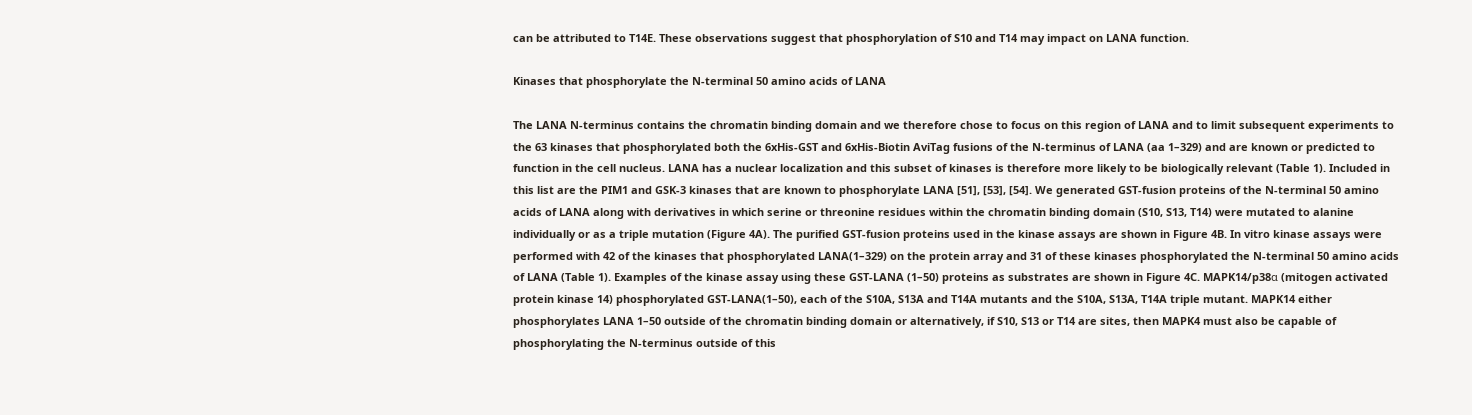can be attributed to T14E. These observations suggest that phosphorylation of S10 and T14 may impact on LANA function.

Kinases that phosphorylate the N-terminal 50 amino acids of LANA

The LANA N-terminus contains the chromatin binding domain and we therefore chose to focus on this region of LANA and to limit subsequent experiments to the 63 kinases that phosphorylated both the 6xHis-GST and 6xHis-Biotin AviTag fusions of the N-terminus of LANA (aa 1–329) and are known or predicted to function in the cell nucleus. LANA has a nuclear localization and this subset of kinases is therefore more likely to be biologically relevant (Table 1). Included in this list are the PIM1 and GSK-3 kinases that are known to phosphorylate LANA [51], [53], [54]. We generated GST-fusion proteins of the N-terminal 50 amino acids of LANA along with derivatives in which serine or threonine residues within the chromatin binding domain (S10, S13, T14) were mutated to alanine individually or as a triple mutation (Figure 4A). The purified GST-fusion proteins used in the kinase assays are shown in Figure 4B. In vitro kinase assays were performed with 42 of the kinases that phosphorylated LANA(1–329) on the protein array and 31 of these kinases phosphorylated the N-terminal 50 amino acids of LANA (Table 1). Examples of the kinase assay using these GST-LANA (1–50) proteins as substrates are shown in Figure 4C. MAPK14/p38α (mitogen activated protein kinase 14) phosphorylated GST-LANA(1–50), each of the S10A, S13A and T14A mutants and the S10A, S13A, T14A triple mutant. MAPK14 either phosphorylates LANA 1–50 outside of the chromatin binding domain or alternatively, if S10, S13 or T14 are sites, then MAPK4 must also be capable of phosphorylating the N-terminus outside of this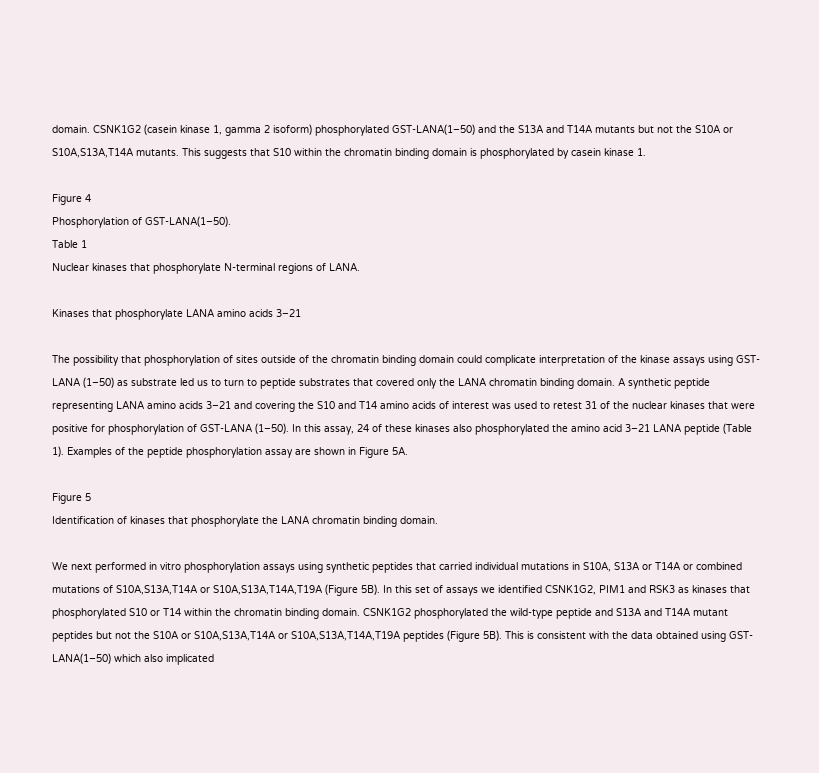domain. CSNK1G2 (casein kinase 1, gamma 2 isoform) phosphorylated GST-LANA(1–50) and the S13A and T14A mutants but not the S10A or S10A,S13A,T14A mutants. This suggests that S10 within the chromatin binding domain is phosphorylated by casein kinase 1.

Figure 4
Phosphorylation of GST-LANA(1–50).
Table 1
Nuclear kinases that phosphorylate N-terminal regions of LANA.

Kinases that phosphorylate LANA amino acids 3–21

The possibility that phosphorylation of sites outside of the chromatin binding domain could complicate interpretation of the kinase assays using GST-LANA (1–50) as substrate led us to turn to peptide substrates that covered only the LANA chromatin binding domain. A synthetic peptide representing LANA amino acids 3–21 and covering the S10 and T14 amino acids of interest was used to retest 31 of the nuclear kinases that were positive for phosphorylation of GST-LANA (1–50). In this assay, 24 of these kinases also phosphorylated the amino acid 3–21 LANA peptide (Table 1). Examples of the peptide phosphorylation assay are shown in Figure 5A.

Figure 5
Identification of kinases that phosphorylate the LANA chromatin binding domain.

We next performed in vitro phosphorylation assays using synthetic peptides that carried individual mutations in S10A, S13A or T14A or combined mutations of S10A,S13A,T14A or S10A,S13A,T14A,T19A (Figure 5B). In this set of assays we identified CSNK1G2, PIM1 and RSK3 as kinases that phosphorylated S10 or T14 within the chromatin binding domain. CSNK1G2 phosphorylated the wild-type peptide and S13A and T14A mutant peptides but not the S10A or S10A,S13A,T14A or S10A,S13A,T14A,T19A peptides (Figure 5B). This is consistent with the data obtained using GST-LANA(1–50) which also implicated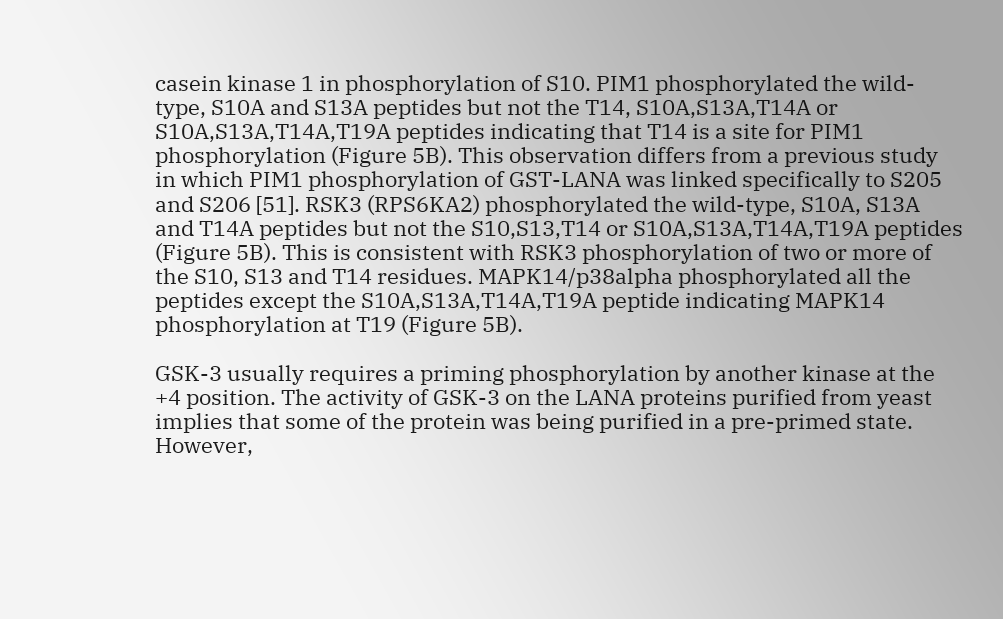casein kinase 1 in phosphorylation of S10. PIM1 phosphorylated the wild-type, S10A and S13A peptides but not the T14, S10A,S13A,T14A or S10A,S13A,T14A,T19A peptides indicating that T14 is a site for PIM1 phosphorylation (Figure 5B). This observation differs from a previous study in which PIM1 phosphorylation of GST-LANA was linked specifically to S205 and S206 [51]. RSK3 (RPS6KA2) phosphorylated the wild-type, S10A, S13A and T14A peptides but not the S10,S13,T14 or S10A,S13A,T14A,T19A peptides (Figure 5B). This is consistent with RSK3 phosphorylation of two or more of the S10, S13 and T14 residues. MAPK14/p38alpha phosphorylated all the peptides except the S10A,S13A,T14A,T19A peptide indicating MAPK14 phosphorylation at T19 (Figure 5B).

GSK-3 usually requires a priming phosphorylation by another kinase at the +4 position. The activity of GSK-3 on the LANA proteins purified from yeast implies that some of the protein was being purified in a pre-primed state. However,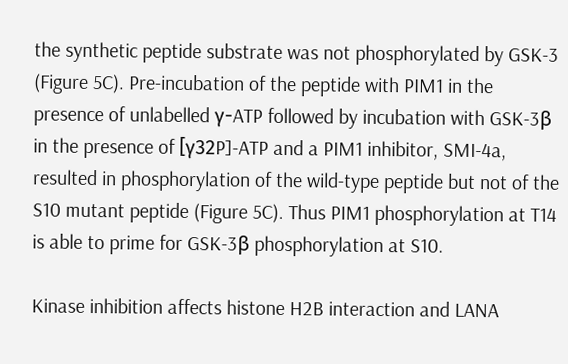the synthetic peptide substrate was not phosphorylated by GSK-3 (Figure 5C). Pre-incubation of the peptide with PIM1 in the presence of unlabelled γ-ATP followed by incubation with GSK-3β in the presence of [γ32P]-ATP and a PIM1 inhibitor, SMI-4a, resulted in phosphorylation of the wild-type peptide but not of the S10 mutant peptide (Figure 5C). Thus PIM1 phosphorylation at T14 is able to prime for GSK-3β phosphorylation at S10.

Kinase inhibition affects histone H2B interaction and LANA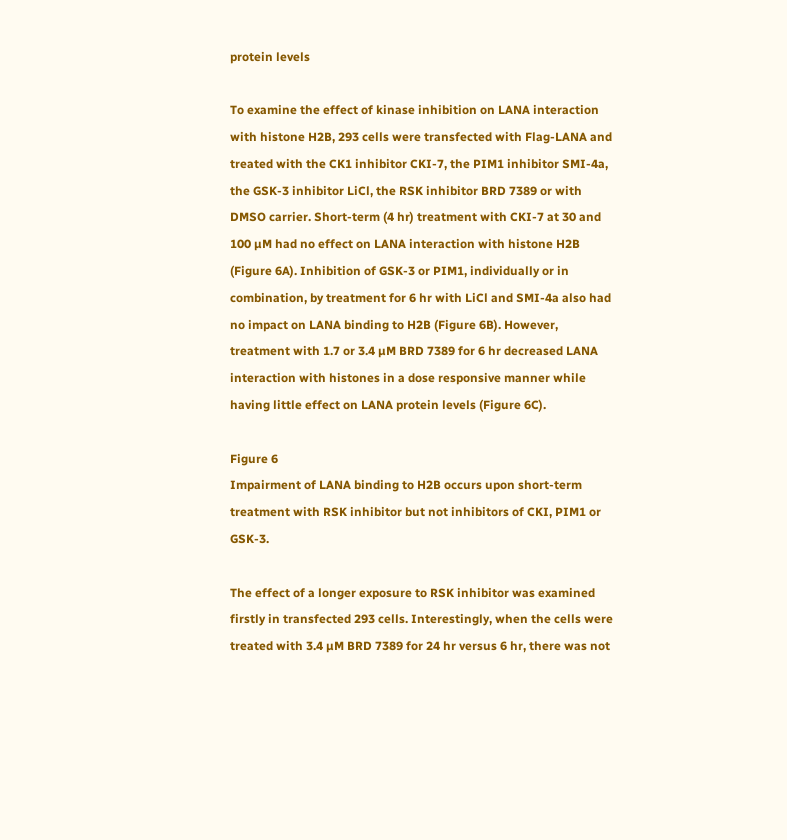protein levels

To examine the effect of kinase inhibition on LANA interaction with histone H2B, 293 cells were transfected with Flag-LANA and treated with the CK1 inhibitor CKI-7, the PIM1 inhibitor SMI-4a, the GSK-3 inhibitor LiCl, the RSK inhibitor BRD 7389 or with DMSO carrier. Short-term (4 hr) treatment with CKI-7 at 30 and 100 µM had no effect on LANA interaction with histone H2B (Figure 6A). Inhibition of GSK-3 or PIM1, individually or in combination, by treatment for 6 hr with LiCl and SMI-4a also had no impact on LANA binding to H2B (Figure 6B). However, treatment with 1.7 or 3.4 µM BRD 7389 for 6 hr decreased LANA interaction with histones in a dose responsive manner while having little effect on LANA protein levels (Figure 6C).

Figure 6
Impairment of LANA binding to H2B occurs upon short-term treatment with RSK inhibitor but not inhibitors of CKI, PIM1 or GSK-3.

The effect of a longer exposure to RSK inhibitor was examined firstly in transfected 293 cells. Interestingly, when the cells were treated with 3.4 µM BRD 7389 for 24 hr versus 6 hr, there was not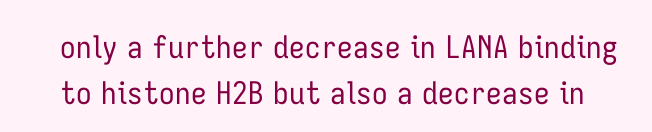only a further decrease in LANA binding to histone H2B but also a decrease in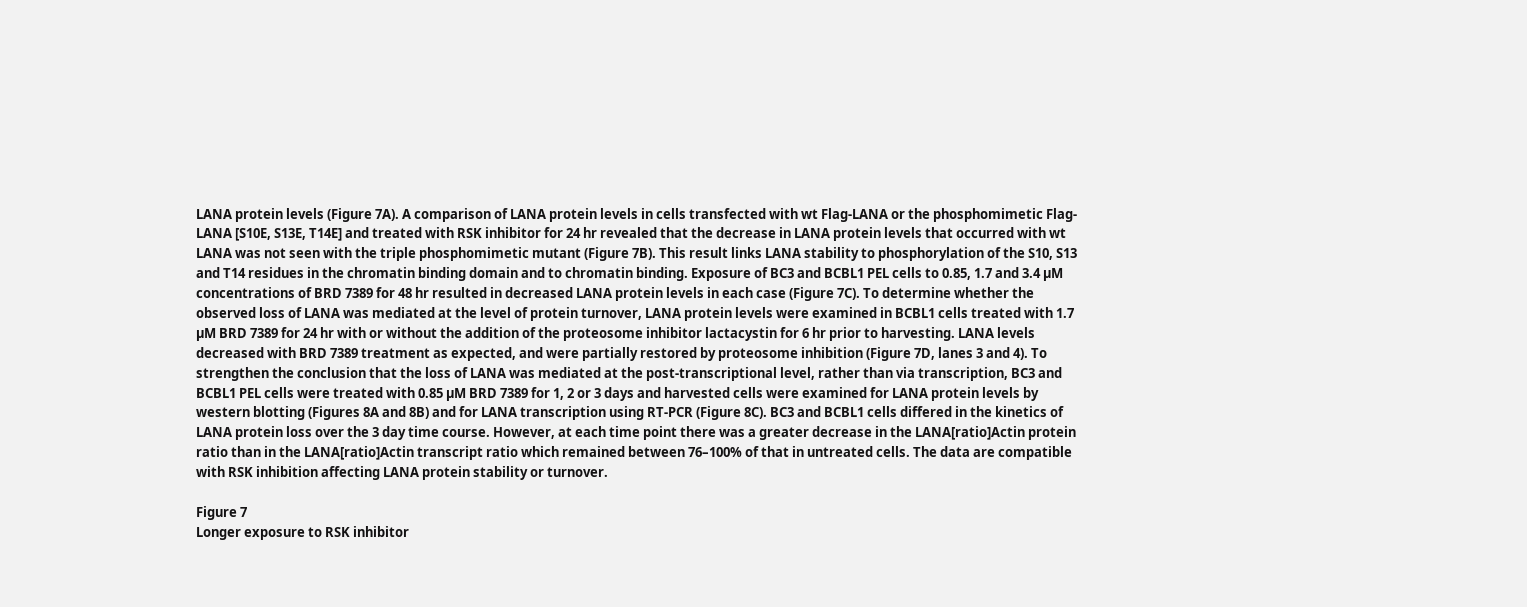LANA protein levels (Figure 7A). A comparison of LANA protein levels in cells transfected with wt Flag-LANA or the phosphomimetic Flag-LANA [S10E, S13E, T14E] and treated with RSK inhibitor for 24 hr revealed that the decrease in LANA protein levels that occurred with wt LANA was not seen with the triple phosphomimetic mutant (Figure 7B). This result links LANA stability to phosphorylation of the S10, S13 and T14 residues in the chromatin binding domain and to chromatin binding. Exposure of BC3 and BCBL1 PEL cells to 0.85, 1.7 and 3.4 µM concentrations of BRD 7389 for 48 hr resulted in decreased LANA protein levels in each case (Figure 7C). To determine whether the observed loss of LANA was mediated at the level of protein turnover, LANA protein levels were examined in BCBL1 cells treated with 1.7 µM BRD 7389 for 24 hr with or without the addition of the proteosome inhibitor lactacystin for 6 hr prior to harvesting. LANA levels decreased with BRD 7389 treatment as expected, and were partially restored by proteosome inhibition (Figure 7D, lanes 3 and 4). To strengthen the conclusion that the loss of LANA was mediated at the post-transcriptional level, rather than via transcription, BC3 and BCBL1 PEL cells were treated with 0.85 µM BRD 7389 for 1, 2 or 3 days and harvested cells were examined for LANA protein levels by western blotting (Figures 8A and 8B) and for LANA transcription using RT-PCR (Figure 8C). BC3 and BCBL1 cells differed in the kinetics of LANA protein loss over the 3 day time course. However, at each time point there was a greater decrease in the LANA[ratio]Actin protein ratio than in the LANA[ratio]Actin transcript ratio which remained between 76–100% of that in untreated cells. The data are compatible with RSK inhibition affecting LANA protein stability or turnover.

Figure 7
Longer exposure to RSK inhibitor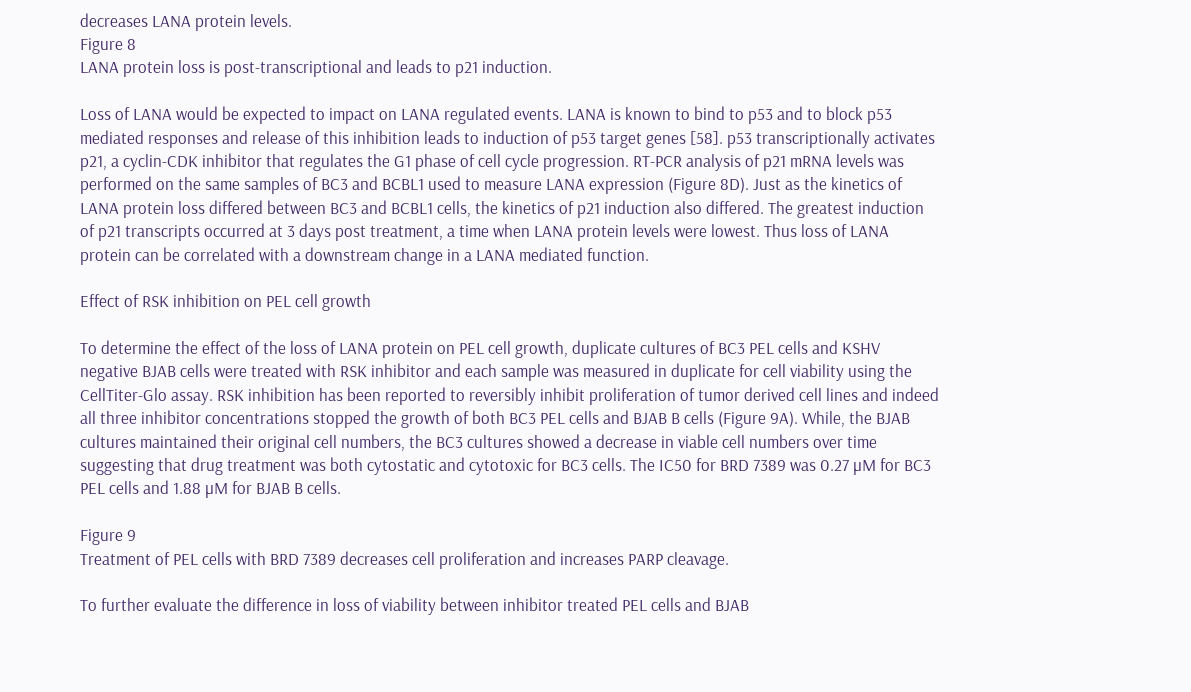decreases LANA protein levels.
Figure 8
LANA protein loss is post-transcriptional and leads to p21 induction.

Loss of LANA would be expected to impact on LANA regulated events. LANA is known to bind to p53 and to block p53 mediated responses and release of this inhibition leads to induction of p53 target genes [58]. p53 transcriptionally activates p21, a cyclin-CDK inhibitor that regulates the G1 phase of cell cycle progression. RT-PCR analysis of p21 mRNA levels was performed on the same samples of BC3 and BCBL1 used to measure LANA expression (Figure 8D). Just as the kinetics of LANA protein loss differed between BC3 and BCBL1 cells, the kinetics of p21 induction also differed. The greatest induction of p21 transcripts occurred at 3 days post treatment, a time when LANA protein levels were lowest. Thus loss of LANA protein can be correlated with a downstream change in a LANA mediated function.

Effect of RSK inhibition on PEL cell growth

To determine the effect of the loss of LANA protein on PEL cell growth, duplicate cultures of BC3 PEL cells and KSHV negative BJAB cells were treated with RSK inhibitor and each sample was measured in duplicate for cell viability using the CellTiter-Glo assay. RSK inhibition has been reported to reversibly inhibit proliferation of tumor derived cell lines and indeed all three inhibitor concentrations stopped the growth of both BC3 PEL cells and BJAB B cells (Figure 9A). While, the BJAB cultures maintained their original cell numbers, the BC3 cultures showed a decrease in viable cell numbers over time suggesting that drug treatment was both cytostatic and cytotoxic for BC3 cells. The IC50 for BRD 7389 was 0.27 µM for BC3 PEL cells and 1.88 µM for BJAB B cells.

Figure 9
Treatment of PEL cells with BRD 7389 decreases cell proliferation and increases PARP cleavage.

To further evaluate the difference in loss of viability between inhibitor treated PEL cells and BJAB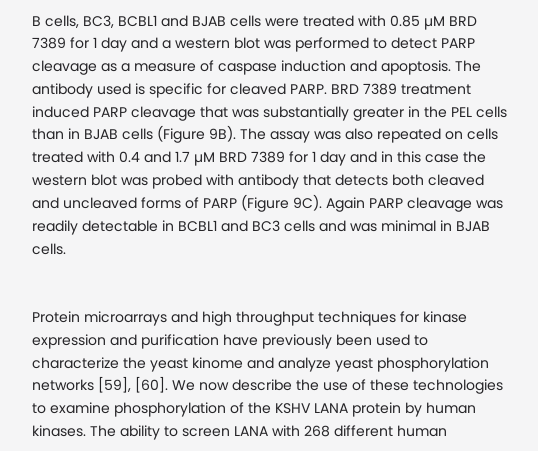B cells, BC3, BCBL1 and BJAB cells were treated with 0.85 µM BRD 7389 for 1 day and a western blot was performed to detect PARP cleavage as a measure of caspase induction and apoptosis. The antibody used is specific for cleaved PARP. BRD 7389 treatment induced PARP cleavage that was substantially greater in the PEL cells than in BJAB cells (Figure 9B). The assay was also repeated on cells treated with 0.4 and 1.7 µM BRD 7389 for 1 day and in this case the western blot was probed with antibody that detects both cleaved and uncleaved forms of PARP (Figure 9C). Again PARP cleavage was readily detectable in BCBL1 and BC3 cells and was minimal in BJAB cells.


Protein microarrays and high throughput techniques for kinase expression and purification have previously been used to characterize the yeast kinome and analyze yeast phosphorylation networks [59], [60]. We now describe the use of these technologies to examine phosphorylation of the KSHV LANA protein by human kinases. The ability to screen LANA with 268 different human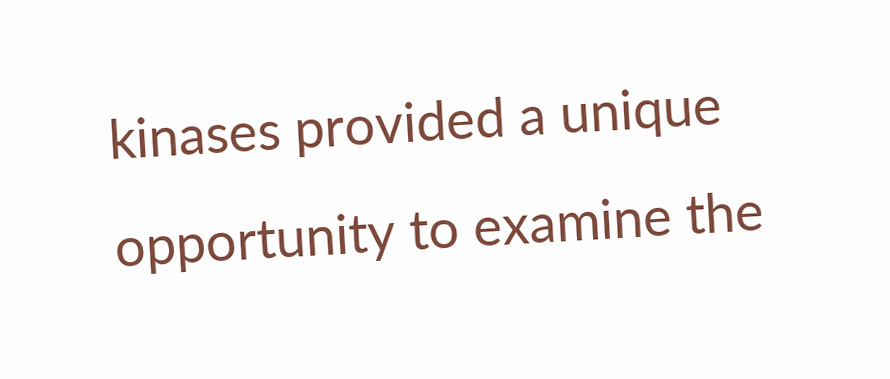kinases provided a unique opportunity to examine the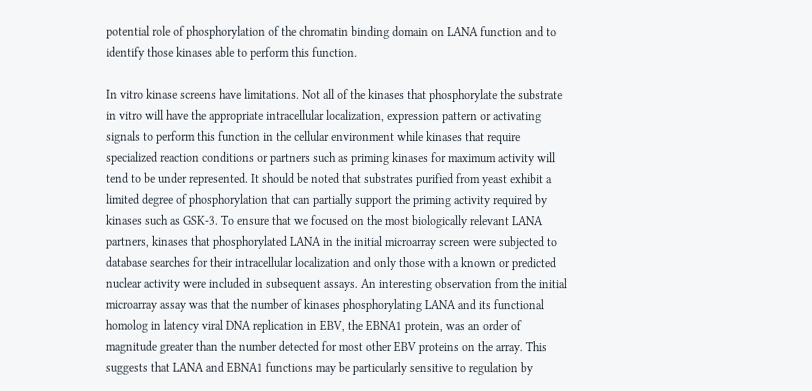potential role of phosphorylation of the chromatin binding domain on LANA function and to identify those kinases able to perform this function.

In vitro kinase screens have limitations. Not all of the kinases that phosphorylate the substrate in vitro will have the appropriate intracellular localization, expression pattern or activating signals to perform this function in the cellular environment while kinases that require specialized reaction conditions or partners such as priming kinases for maximum activity will tend to be under represented. It should be noted that substrates purified from yeast exhibit a limited degree of phosphorylation that can partially support the priming activity required by kinases such as GSK-3. To ensure that we focused on the most biologically relevant LANA partners, kinases that phosphorylated LANA in the initial microarray screen were subjected to database searches for their intracellular localization and only those with a known or predicted nuclear activity were included in subsequent assays. An interesting observation from the initial microarray assay was that the number of kinases phosphorylating LANA and its functional homolog in latency viral DNA replication in EBV, the EBNA1 protein, was an order of magnitude greater than the number detected for most other EBV proteins on the array. This suggests that LANA and EBNA1 functions may be particularly sensitive to regulation by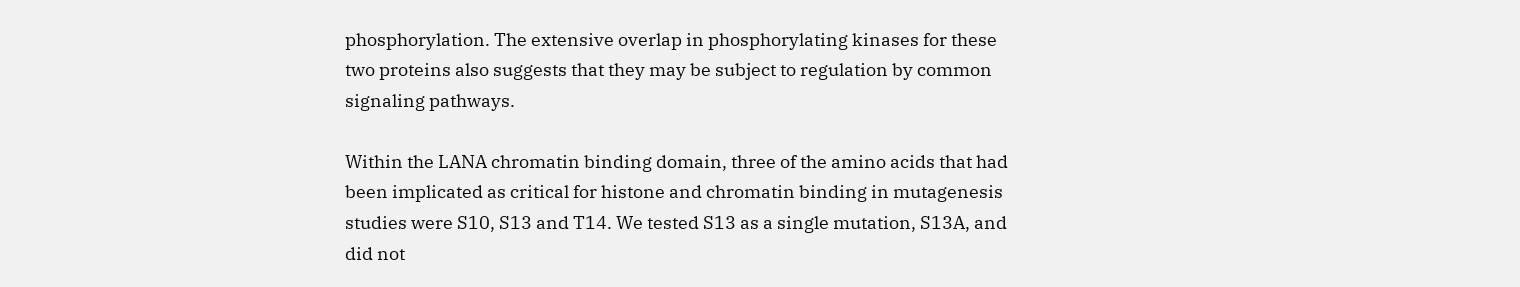phosphorylation. The extensive overlap in phosphorylating kinases for these two proteins also suggests that they may be subject to regulation by common signaling pathways.

Within the LANA chromatin binding domain, three of the amino acids that had been implicated as critical for histone and chromatin binding in mutagenesis studies were S10, S13 and T14. We tested S13 as a single mutation, S13A, and did not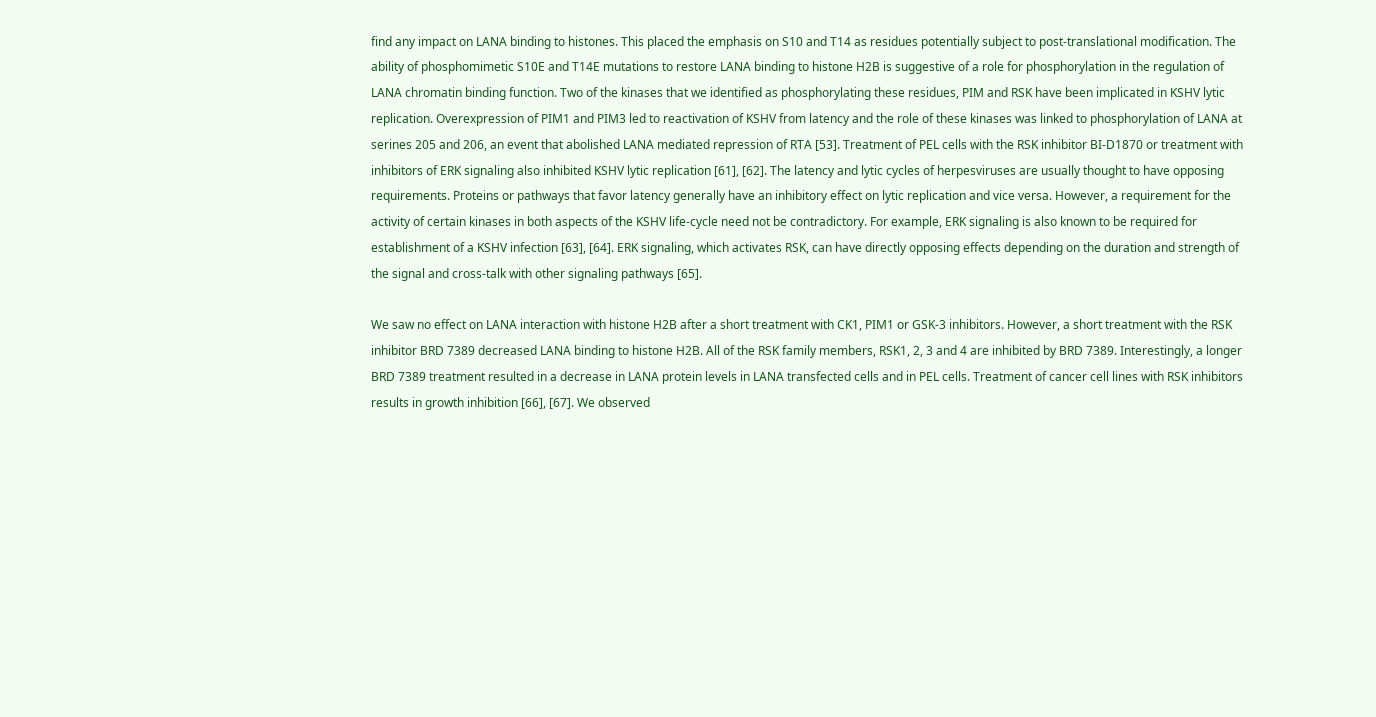find any impact on LANA binding to histones. This placed the emphasis on S10 and T14 as residues potentially subject to post-translational modification. The ability of phosphomimetic S10E and T14E mutations to restore LANA binding to histone H2B is suggestive of a role for phosphorylation in the regulation of LANA chromatin binding function. Two of the kinases that we identified as phosphorylating these residues, PIM and RSK have been implicated in KSHV lytic replication. Overexpression of PIM1 and PIM3 led to reactivation of KSHV from latency and the role of these kinases was linked to phosphorylation of LANA at serines 205 and 206, an event that abolished LANA mediated repression of RTA [53]. Treatment of PEL cells with the RSK inhibitor BI-D1870 or treatment with inhibitors of ERK signaling also inhibited KSHV lytic replication [61], [62]. The latency and lytic cycles of herpesviruses are usually thought to have opposing requirements. Proteins or pathways that favor latency generally have an inhibitory effect on lytic replication and vice versa. However, a requirement for the activity of certain kinases in both aspects of the KSHV life-cycle need not be contradictory. For example, ERK signaling is also known to be required for establishment of a KSHV infection [63], [64]. ERK signaling, which activates RSK, can have directly opposing effects depending on the duration and strength of the signal and cross-talk with other signaling pathways [65].

We saw no effect on LANA interaction with histone H2B after a short treatment with CK1, PIM1 or GSK-3 inhibitors. However, a short treatment with the RSK inhibitor BRD 7389 decreased LANA binding to histone H2B. All of the RSK family members, RSK1, 2, 3 and 4 are inhibited by BRD 7389. Interestingly, a longer BRD 7389 treatment resulted in a decrease in LANA protein levels in LANA transfected cells and in PEL cells. Treatment of cancer cell lines with RSK inhibitors results in growth inhibition [66], [67]. We observed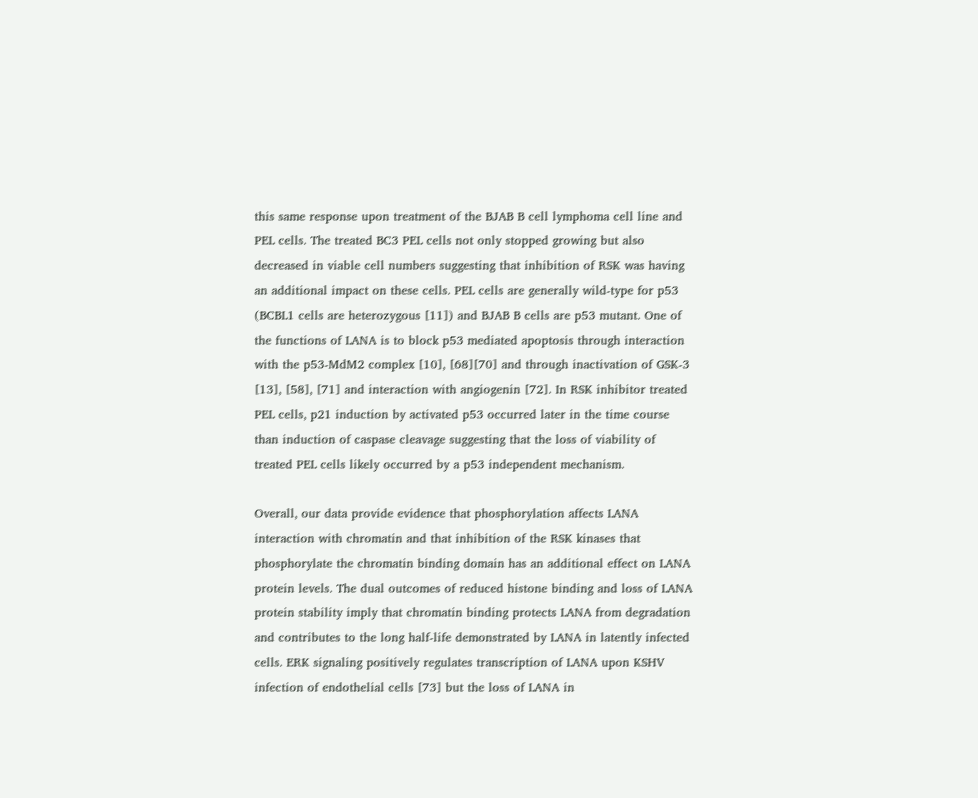this same response upon treatment of the BJAB B cell lymphoma cell line and PEL cells. The treated BC3 PEL cells not only stopped growing but also decreased in viable cell numbers suggesting that inhibition of RSK was having an additional impact on these cells. PEL cells are generally wild-type for p53 (BCBL1 cells are heterozygous [11]) and BJAB B cells are p53 mutant. One of the functions of LANA is to block p53 mediated apoptosis through interaction with the p53-MdM2 complex [10], [68][70] and through inactivation of GSK-3 [13], [58], [71] and interaction with angiogenin [72]. In RSK inhibitor treated PEL cells, p21 induction by activated p53 occurred later in the time course than induction of caspase cleavage suggesting that the loss of viability of treated PEL cells likely occurred by a p53 independent mechanism.

Overall, our data provide evidence that phosphorylation affects LANA interaction with chromatin and that inhibition of the RSK kinases that phosphorylate the chromatin binding domain has an additional effect on LANA protein levels. The dual outcomes of reduced histone binding and loss of LANA protein stability imply that chromatin binding protects LANA from degradation and contributes to the long half-life demonstrated by LANA in latently infected cells. ERK signaling positively regulates transcription of LANA upon KSHV infection of endothelial cells [73] but the loss of LANA in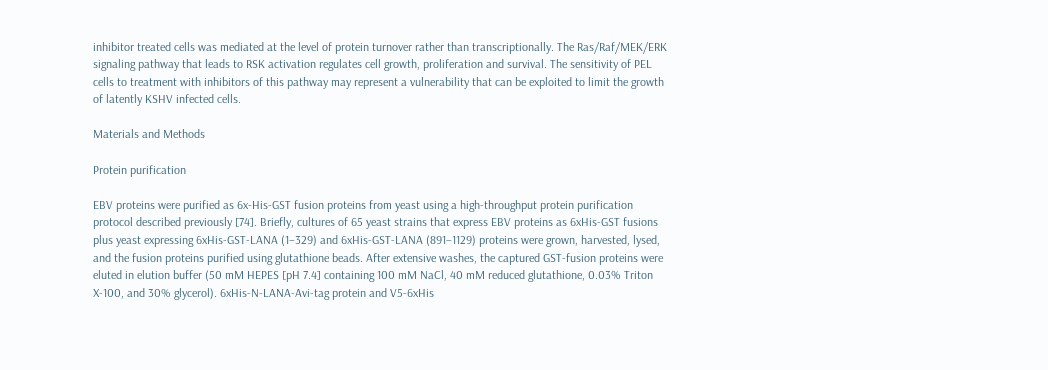inhibitor treated cells was mediated at the level of protein turnover rather than transcriptionally. The Ras/Raf/MEK/ERK signaling pathway that leads to RSK activation regulates cell growth, proliferation and survival. The sensitivity of PEL cells to treatment with inhibitors of this pathway may represent a vulnerability that can be exploited to limit the growth of latently KSHV infected cells.

Materials and Methods

Protein purification

EBV proteins were purified as 6x-His-GST fusion proteins from yeast using a high-throughput protein purification protocol described previously [74]. Briefly, cultures of 65 yeast strains that express EBV proteins as 6xHis-GST fusions plus yeast expressing 6xHis-GST-LANA (1–329) and 6xHis-GST-LANA (891–1129) proteins were grown, harvested, lysed, and the fusion proteins purified using glutathione beads. After extensive washes, the captured GST-fusion proteins were eluted in elution buffer (50 mM HEPES [pH 7.4] containing 100 mM NaCl, 40 mM reduced glutathione, 0.03% Triton X-100, and 30% glycerol). 6xHis-N-LANA-Avi-tag protein and V5-6xHis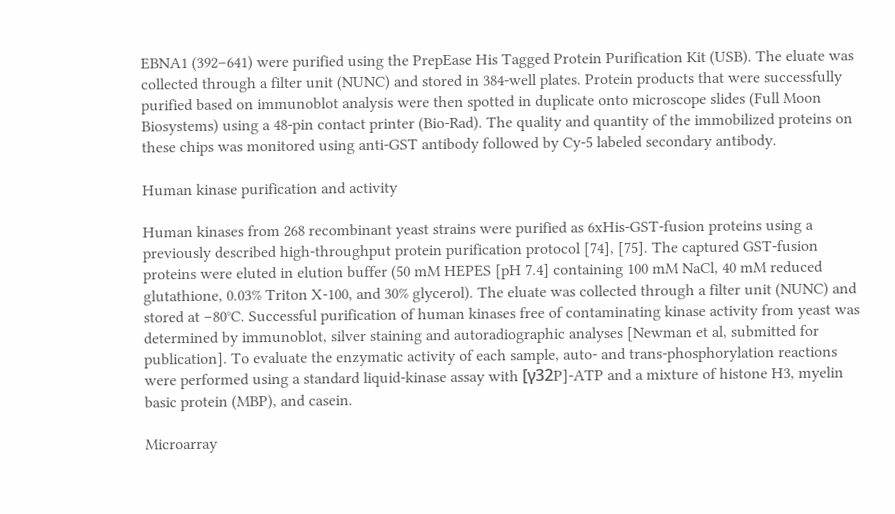EBNA1 (392–641) were purified using the PrepEase His Tagged Protein Purification Kit (USB). The eluate was collected through a filter unit (NUNC) and stored in 384-well plates. Protein products that were successfully purified based on immunoblot analysis were then spotted in duplicate onto microscope slides (Full Moon Biosystems) using a 48-pin contact printer (Bio-Rad). The quality and quantity of the immobilized proteins on these chips was monitored using anti-GST antibody followed by Cy-5 labeled secondary antibody.

Human kinase purification and activity

Human kinases from 268 recombinant yeast strains were purified as 6xHis-GST-fusion proteins using a previously described high-throughput protein purification protocol [74], [75]. The captured GST-fusion proteins were eluted in elution buffer (50 mM HEPES [pH 7.4] containing 100 mM NaCl, 40 mM reduced glutathione, 0.03% Triton X-100, and 30% glycerol). The eluate was collected through a filter unit (NUNC) and stored at −80°C. Successful purification of human kinases free of contaminating kinase activity from yeast was determined by immunoblot, silver staining and autoradiographic analyses [Newman et al, submitted for publication]. To evaluate the enzymatic activity of each sample, auto- and trans-phosphorylation reactions were performed using a standard liquid-kinase assay with [γ32P]-ATP and a mixture of histone H3, myelin basic protein (MBP), and casein.

Microarray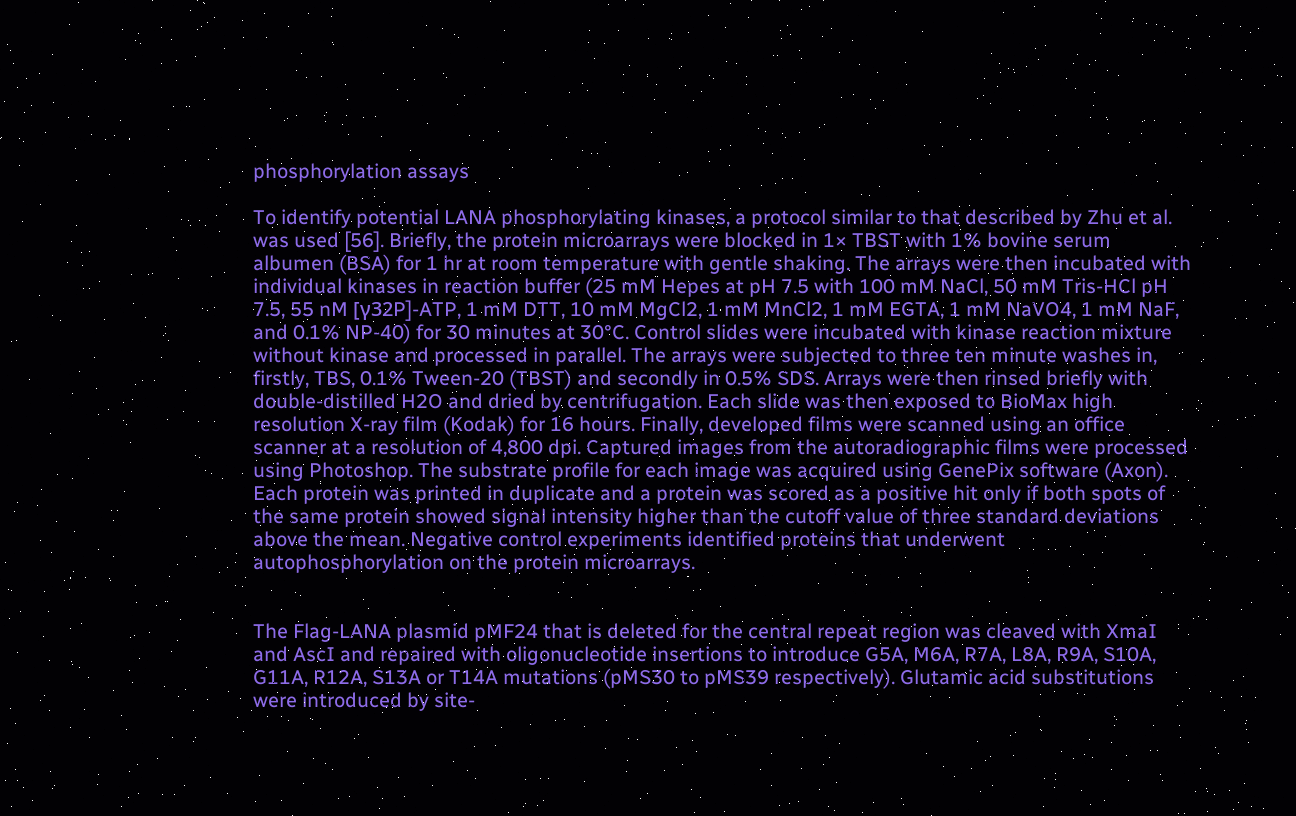phosphorylation assays

To identify potential LANA phosphorylating kinases, a protocol similar to that described by Zhu et al. was used [56]. Briefly, the protein microarrays were blocked in 1× TBST with 1% bovine serum albumen (BSA) for 1 hr at room temperature with gentle shaking. The arrays were then incubated with individual kinases in reaction buffer (25 mM Hepes at pH 7.5 with 100 mM NaCl, 50 mM Tris-HCl pH 7.5, 55 nM [γ32P]-ATP, 1 mM DTT, 10 mM MgCl2, 1 mM MnCl2, 1 mM EGTA, 1 mM NaVO4, 1 mM NaF, and 0.1% NP-40) for 30 minutes at 30°C. Control slides were incubated with kinase reaction mixture without kinase and processed in parallel. The arrays were subjected to three ten minute washes in, firstly, TBS, 0.1% Tween-20 (TBST) and secondly in 0.5% SDS. Arrays were then rinsed briefly with double-distilled H2O and dried by centrifugation. Each slide was then exposed to BioMax high resolution X-ray film (Kodak) for 16 hours. Finally, developed films were scanned using an office scanner at a resolution of 4,800 dpi. Captured images from the autoradiographic films were processed using Photoshop. The substrate profile for each image was acquired using GenePix software (Axon). Each protein was printed in duplicate and a protein was scored as a positive hit only if both spots of the same protein showed signal intensity higher than the cutoff value of three standard deviations above the mean. Negative control experiments identified proteins that underwent autophosphorylation on the protein microarrays.


The Flag-LANA plasmid pMF24 that is deleted for the central repeat region was cleaved with XmaI and AscI and repaired with oligonucleotide insertions to introduce G5A, M6A, R7A, L8A, R9A, S10A, G11A, R12A, S13A or T14A mutations (pMS30 to pMS39 respectively). Glutamic acid substitutions were introduced by site-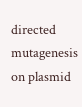directed mutagenesis on plasmid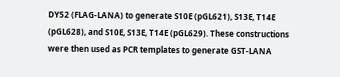DY52 (FLAG-LANA) to generate S10E (pGL621), S13E, T14E (pGL628), and S10E, S13E, T14E (pGL629). These constructions were then used as PCR templates to generate GST-LANA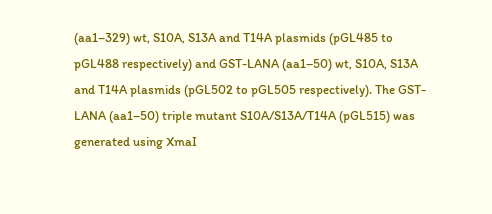(aa1–329) wt, S10A, S13A and T14A plasmids (pGL485 to pGL488 respectively) and GST-LANA (aa1–50) wt, S10A, S13A and T14A plasmids (pGL502 to pGL505 respectively). The GST-LANA (aa1–50) triple mutant S10A/S13A/T14A (pGL515) was generated using XmaI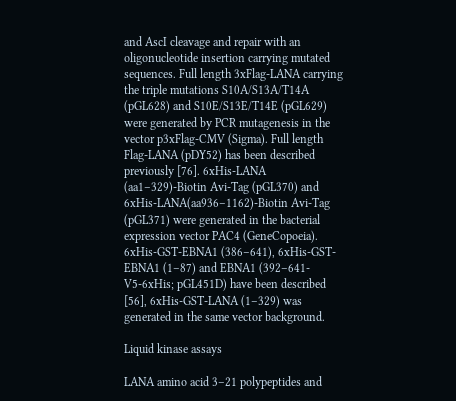and AscI cleavage and repair with an oligonucleotide insertion carrying mutated sequences. Full length 3xFlag-LANA carrying the triple mutations S10A/S13A/T14A (pGL628) and S10E/S13E/T14E (pGL629) were generated by PCR mutagenesis in the vector p3xFlag-CMV (Sigma). Full length Flag-LANA (pDY52) has been described previously [76]. 6xHis-LANA (aa1–329)-Biotin Avi-Tag (pGL370) and 6xHis-LANA(aa936–1162)-Biotin Avi-Tag (pGL371) were generated in the bacterial expression vector PAC4 (GeneCopoeia). 6xHis-GST-EBNA1 (386–641), 6xHis-GST-EBNA1 (1–87) and EBNA1 (392–641-V5-6xHis; pGL451D) have been described [56], 6xHis-GST-LANA (1–329) was generated in the same vector background.

Liquid kinase assays

LANA amino acid 3–21 polypeptides and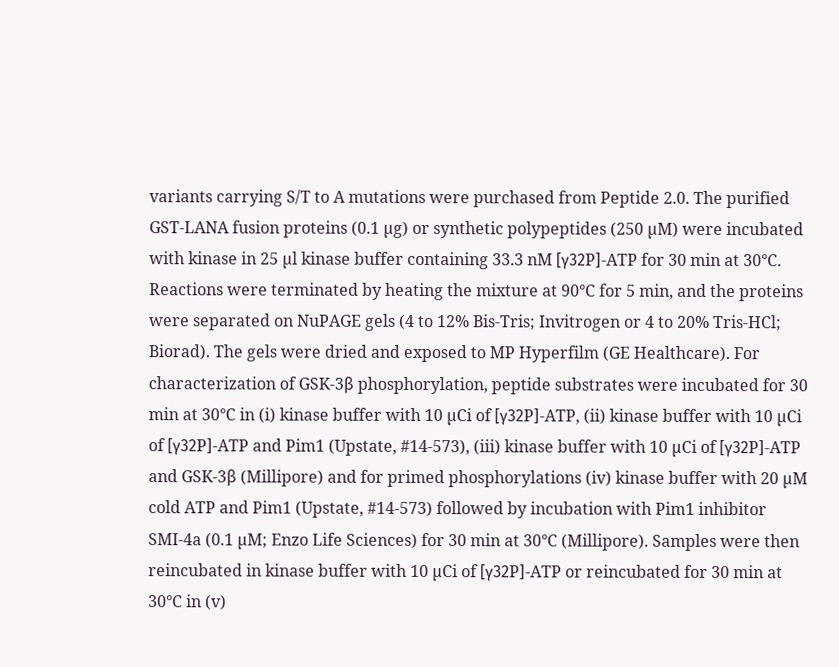variants carrying S/T to A mutations were purchased from Peptide 2.0. The purified GST-LANA fusion proteins (0.1 µg) or synthetic polypeptides (250 µM) were incubated with kinase in 25 µl kinase buffer containing 33.3 nM [γ32P]-ATP for 30 min at 30°C. Reactions were terminated by heating the mixture at 90°C for 5 min, and the proteins were separated on NuPAGE gels (4 to 12% Bis-Tris; Invitrogen or 4 to 20% Tris-HCl; Biorad). The gels were dried and exposed to MP Hyperfilm (GE Healthcare). For characterization of GSK-3β phosphorylation, peptide substrates were incubated for 30 min at 30°C in (i) kinase buffer with 10 µCi of [γ32P]-ATP, (ii) kinase buffer with 10 µCi of [γ32P]-ATP and Pim1 (Upstate, #14-573), (iii) kinase buffer with 10 µCi of [γ32P]-ATP and GSK-3β (Millipore) and for primed phosphorylations (iv) kinase buffer with 20 µM cold ATP and Pim1 (Upstate, #14-573) followed by incubation with Pim1 inhibitor SMI-4a (0.1 µM; Enzo Life Sciences) for 30 min at 30°C (Millipore). Samples were then reincubated in kinase buffer with 10 µCi of [γ32P]-ATP or reincubated for 30 min at 30°C in (v)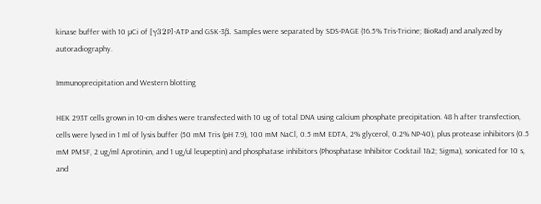kinase buffer with 10 µCi of [γ32P]-ATP and GSK-3β. Samples were separated by SDS-PAGE (16.5% Tris-Tricine; BioRad) and analyzed by autoradiography.

Immunoprecipitation and Western blotting

HEK 293T cells grown in 10-cm dishes were transfected with 10 ug of total DNA using calcium phosphate precipitation. 48 h after transfection, cells were lysed in 1 ml of lysis buffer (50 mM Tris (pH 7.9), 100 mM NaCl, 0.5 mM EDTA, 2% glycerol, 0.2% NP-40), plus protease inhibitors (0.5 mM PMSF, 2 ug/ml Aprotinin, and 1 ug/ul leupeptin) and phosphatase inhibitors (Phosphatase Inhibitor Cocktail 1&2; Sigma), sonicated for 10 s, and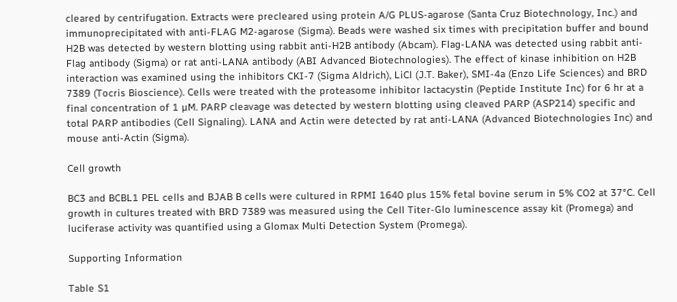cleared by centrifugation. Extracts were precleared using protein A/G PLUS-agarose (Santa Cruz Biotechnology, Inc.) and immunoprecipitated with anti-FLAG M2-agarose (Sigma). Beads were washed six times with precipitation buffer and bound H2B was detected by western blotting using rabbit anti-H2B antibody (Abcam). Flag-LANA was detected using rabbit anti-Flag antibody (Sigma) or rat anti-LANA antibody (ABI Advanced Biotechnologies). The effect of kinase inhibition on H2B interaction was examined using the inhibitors CKI-7 (Sigma Aldrich), LiCl (J.T. Baker), SMI-4a (Enzo Life Sciences) and BRD 7389 (Tocris Bioscience). Cells were treated with the proteasome inhibitor lactacystin (Peptide Institute Inc) for 6 hr at a final concentration of 1 µM. PARP cleavage was detected by western blotting using cleaved PARP (ASP214) specific and total PARP antibodies (Cell Signaling). LANA and Actin were detected by rat anti-LANA (Advanced Biotechnologies Inc) and mouse anti-Actin (Sigma).

Cell growth

BC3 and BCBL1 PEL cells and BJAB B cells were cultured in RPMI 1640 plus 15% fetal bovine serum in 5% CO2 at 37°C. Cell growth in cultures treated with BRD 7389 was measured using the Cell Titer-Glo luminescence assay kit (Promega) and luciferase activity was quantified using a Glomax Multi Detection System (Promega).

Supporting Information

Table S1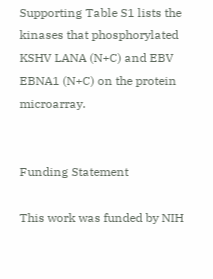Supporting Table S1 lists the kinases that phosphorylated KSHV LANA (N+C) and EBV EBNA1 (N+C) on the protein microarray.


Funding Statement

This work was funded by NIH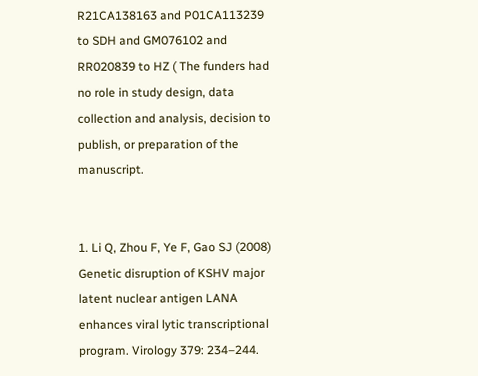R21CA138163 and P01CA113239 to SDH and GM076102 and RR020839 to HZ ( The funders had no role in study design, data collection and analysis, decision to publish, or preparation of the manuscript.


1. Li Q, Zhou F, Ye F, Gao SJ (2008) Genetic disruption of KSHV major latent nuclear antigen LANA enhances viral lytic transcriptional program. Virology 379: 234–244.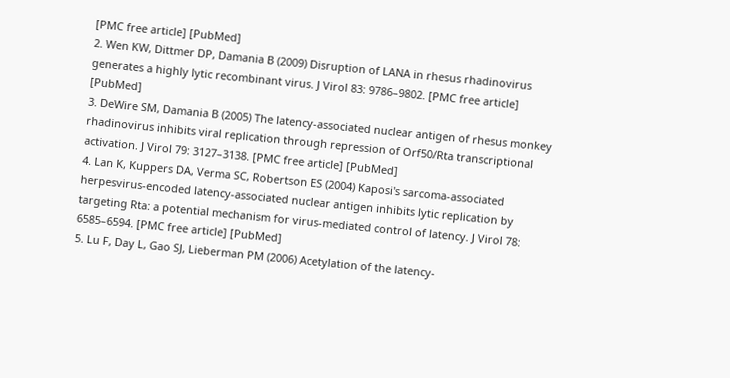[PMC free article] [PubMed]
2. Wen KW, Dittmer DP, Damania B (2009) Disruption of LANA in rhesus rhadinovirus generates a highly lytic recombinant virus. J Virol 83: 9786–9802. [PMC free article] [PubMed]
3. DeWire SM, Damania B (2005) The latency-associated nuclear antigen of rhesus monkey rhadinovirus inhibits viral replication through repression of Orf50/Rta transcriptional activation. J Virol 79: 3127–3138. [PMC free article] [PubMed]
4. Lan K, Kuppers DA, Verma SC, Robertson ES (2004) Kaposi's sarcoma-associated herpesvirus-encoded latency-associated nuclear antigen inhibits lytic replication by targeting Rta: a potential mechanism for virus-mediated control of latency. J Virol 78: 6585–6594. [PMC free article] [PubMed]
5. Lu F, Day L, Gao SJ, Lieberman PM (2006) Acetylation of the latency-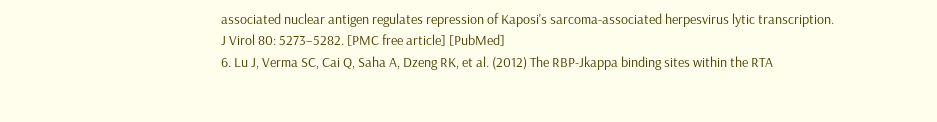associated nuclear antigen regulates repression of Kaposi's sarcoma-associated herpesvirus lytic transcription. J Virol 80: 5273–5282. [PMC free article] [PubMed]
6. Lu J, Verma SC, Cai Q, Saha A, Dzeng RK, et al. (2012) The RBP-Jkappa binding sites within the RTA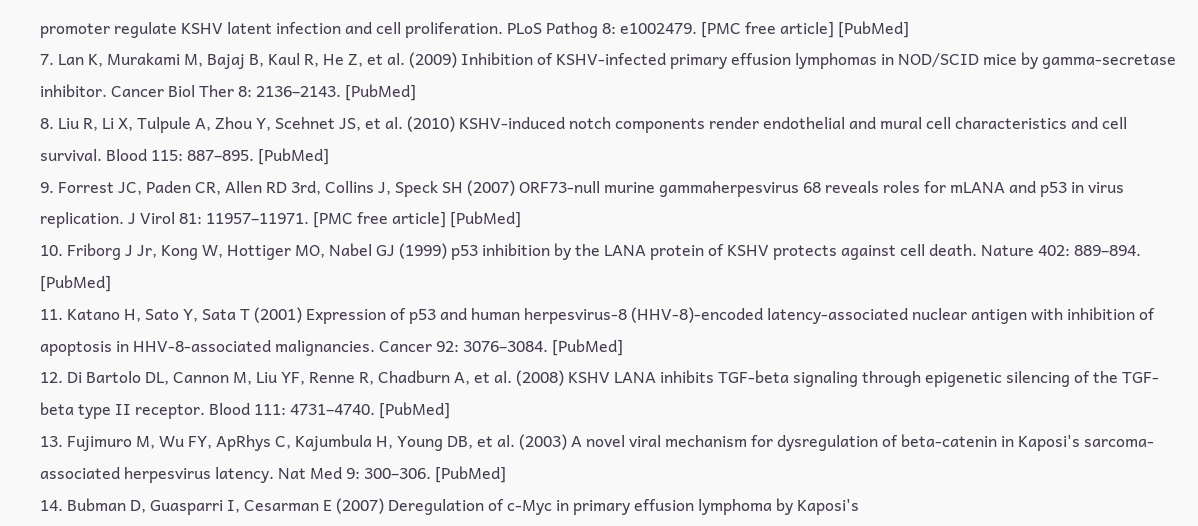promoter regulate KSHV latent infection and cell proliferation. PLoS Pathog 8: e1002479. [PMC free article] [PubMed]
7. Lan K, Murakami M, Bajaj B, Kaul R, He Z, et al. (2009) Inhibition of KSHV-infected primary effusion lymphomas in NOD/SCID mice by gamma-secretase inhibitor. Cancer Biol Ther 8: 2136–2143. [PubMed]
8. Liu R, Li X, Tulpule A, Zhou Y, Scehnet JS, et al. (2010) KSHV-induced notch components render endothelial and mural cell characteristics and cell survival. Blood 115: 887–895. [PubMed]
9. Forrest JC, Paden CR, Allen RD 3rd, Collins J, Speck SH (2007) ORF73-null murine gammaherpesvirus 68 reveals roles for mLANA and p53 in virus replication. J Virol 81: 11957–11971. [PMC free article] [PubMed]
10. Friborg J Jr, Kong W, Hottiger MO, Nabel GJ (1999) p53 inhibition by the LANA protein of KSHV protects against cell death. Nature 402: 889–894. [PubMed]
11. Katano H, Sato Y, Sata T (2001) Expression of p53 and human herpesvirus-8 (HHV-8)-encoded latency-associated nuclear antigen with inhibition of apoptosis in HHV-8-associated malignancies. Cancer 92: 3076–3084. [PubMed]
12. Di Bartolo DL, Cannon M, Liu YF, Renne R, Chadburn A, et al. (2008) KSHV LANA inhibits TGF-beta signaling through epigenetic silencing of the TGF-beta type II receptor. Blood 111: 4731–4740. [PubMed]
13. Fujimuro M, Wu FY, ApRhys C, Kajumbula H, Young DB, et al. (2003) A novel viral mechanism for dysregulation of beta-catenin in Kaposi's sarcoma-associated herpesvirus latency. Nat Med 9: 300–306. [PubMed]
14. Bubman D, Guasparri I, Cesarman E (2007) Deregulation of c-Myc in primary effusion lymphoma by Kaposi's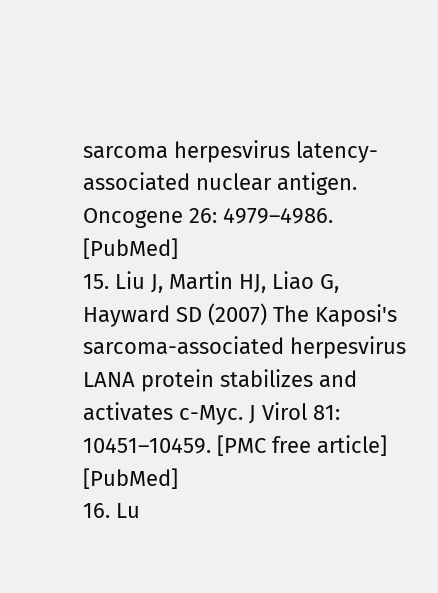sarcoma herpesvirus latency-associated nuclear antigen. Oncogene 26: 4979–4986. [PubMed]
15. Liu J, Martin HJ, Liao G, Hayward SD (2007) The Kaposi's sarcoma-associated herpesvirus LANA protein stabilizes and activates c-Myc. J Virol 81: 10451–10459. [PMC free article] [PubMed]
16. Lu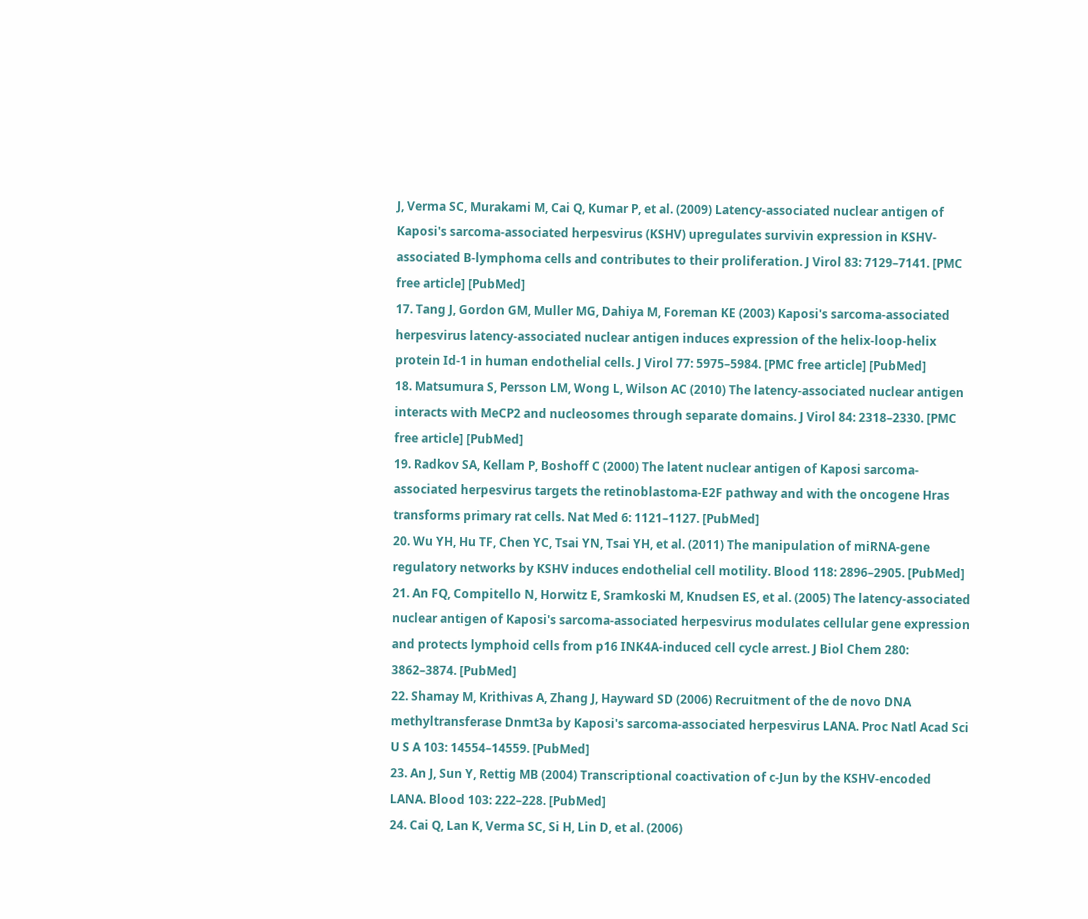J, Verma SC, Murakami M, Cai Q, Kumar P, et al. (2009) Latency-associated nuclear antigen of Kaposi's sarcoma-associated herpesvirus (KSHV) upregulates survivin expression in KSHV-associated B-lymphoma cells and contributes to their proliferation. J Virol 83: 7129–7141. [PMC free article] [PubMed]
17. Tang J, Gordon GM, Muller MG, Dahiya M, Foreman KE (2003) Kaposi's sarcoma-associated herpesvirus latency-associated nuclear antigen induces expression of the helix-loop-helix protein Id-1 in human endothelial cells. J Virol 77: 5975–5984. [PMC free article] [PubMed]
18. Matsumura S, Persson LM, Wong L, Wilson AC (2010) The latency-associated nuclear antigen interacts with MeCP2 and nucleosomes through separate domains. J Virol 84: 2318–2330. [PMC free article] [PubMed]
19. Radkov SA, Kellam P, Boshoff C (2000) The latent nuclear antigen of Kaposi sarcoma-associated herpesvirus targets the retinoblastoma-E2F pathway and with the oncogene Hras transforms primary rat cells. Nat Med 6: 1121–1127. [PubMed]
20. Wu YH, Hu TF, Chen YC, Tsai YN, Tsai YH, et al. (2011) The manipulation of miRNA-gene regulatory networks by KSHV induces endothelial cell motility. Blood 118: 2896–2905. [PubMed]
21. An FQ, Compitello N, Horwitz E, Sramkoski M, Knudsen ES, et al. (2005) The latency-associated nuclear antigen of Kaposi's sarcoma-associated herpesvirus modulates cellular gene expression and protects lymphoid cells from p16 INK4A-induced cell cycle arrest. J Biol Chem 280: 3862–3874. [PubMed]
22. Shamay M, Krithivas A, Zhang J, Hayward SD (2006) Recruitment of the de novo DNA methyltransferase Dnmt3a by Kaposi's sarcoma-associated herpesvirus LANA. Proc Natl Acad Sci U S A 103: 14554–14559. [PubMed]
23. An J, Sun Y, Rettig MB (2004) Transcriptional coactivation of c-Jun by the KSHV-encoded LANA. Blood 103: 222–228. [PubMed]
24. Cai Q, Lan K, Verma SC, Si H, Lin D, et al. (2006)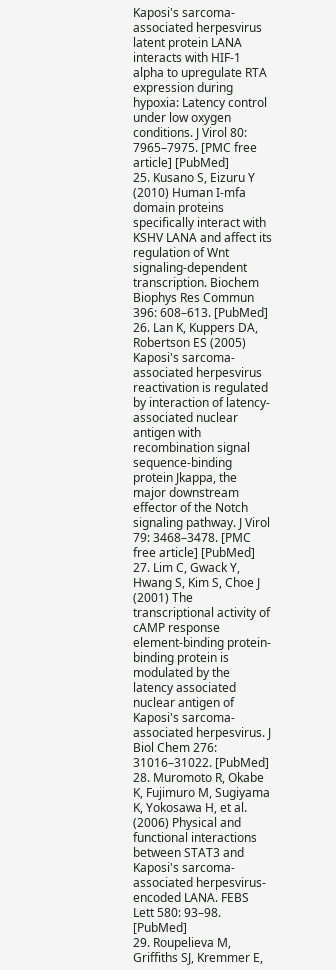Kaposi's sarcoma-associated herpesvirus latent protein LANA interacts with HIF-1 alpha to upregulate RTA expression during hypoxia: Latency control under low oxygen conditions. J Virol 80: 7965–7975. [PMC free article] [PubMed]
25. Kusano S, Eizuru Y (2010) Human I-mfa domain proteins specifically interact with KSHV LANA and affect its regulation of Wnt signaling-dependent transcription. Biochem Biophys Res Commun 396: 608–613. [PubMed]
26. Lan K, Kuppers DA, Robertson ES (2005) Kaposi's sarcoma-associated herpesvirus reactivation is regulated by interaction of latency-associated nuclear antigen with recombination signal sequence-binding protein Jkappa, the major downstream effector of the Notch signaling pathway. J Virol 79: 3468–3478. [PMC free article] [PubMed]
27. Lim C, Gwack Y, Hwang S, Kim S, Choe J (2001) The transcriptional activity of cAMP response element-binding protein-binding protein is modulated by the latency associated nuclear antigen of Kaposi's sarcoma-associated herpesvirus. J Biol Chem 276: 31016–31022. [PubMed]
28. Muromoto R, Okabe K, Fujimuro M, Sugiyama K, Yokosawa H, et al. (2006) Physical and functional interactions between STAT3 and Kaposi's sarcoma-associated herpesvirus-encoded LANA. FEBS Lett 580: 93–98. [PubMed]
29. Roupelieva M, Griffiths SJ, Kremmer E,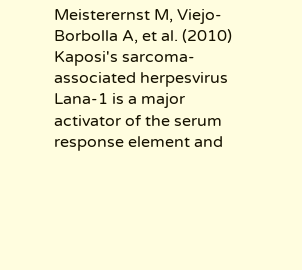Meisterernst M, Viejo-Borbolla A, et al. (2010) Kaposi's sarcoma-associated herpesvirus Lana-1 is a major activator of the serum response element and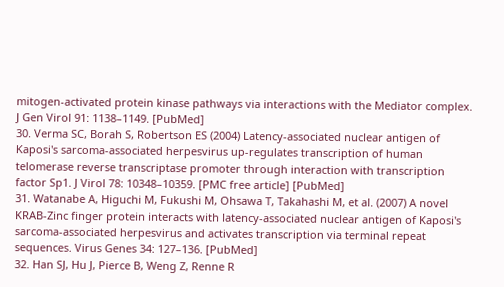mitogen-activated protein kinase pathways via interactions with the Mediator complex. J Gen Virol 91: 1138–1149. [PubMed]
30. Verma SC, Borah S, Robertson ES (2004) Latency-associated nuclear antigen of Kaposi's sarcoma-associated herpesvirus up-regulates transcription of human telomerase reverse transcriptase promoter through interaction with transcription factor Sp1. J Virol 78: 10348–10359. [PMC free article] [PubMed]
31. Watanabe A, Higuchi M, Fukushi M, Ohsawa T, Takahashi M, et al. (2007) A novel KRAB-Zinc finger protein interacts with latency-associated nuclear antigen of Kaposi's sarcoma-associated herpesvirus and activates transcription via terminal repeat sequences. Virus Genes 34: 127–136. [PubMed]
32. Han SJ, Hu J, Pierce B, Weng Z, Renne R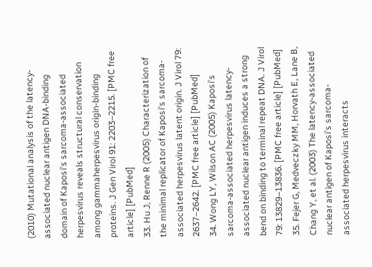(2010) Mutational analysis of the latency-associated nuclear antigen DNA-binding domain of Kaposi's sarcoma-associated herpesvirus reveals structural conservation among gammaherpesvirus origin-binding proteins. J Gen Virol 91: 2203–2215. [PMC free article] [PubMed]
33. Hu J, Renne R (2005) Characterization of the minimal replicator of Kaposi's sarcoma-associated herpesvirus latent origin. J Virol 79: 2637–2642. [PMC free article] [PubMed]
34. Wong LY, Wilson AC (2005) Kaposi's sarcoma-associated herpesvirus latency-associated nuclear antigen induces a strong bend on binding to terminal repeat DNA. J Virol 79: 13829–13836. [PMC free article] [PubMed]
35. Fejer G, Medveczky MM, Horvath E, Lane B, Chang Y, et al. (2003) The latency-associated nuclear antigen of Kaposi's sarcoma-associated herpesvirus interacts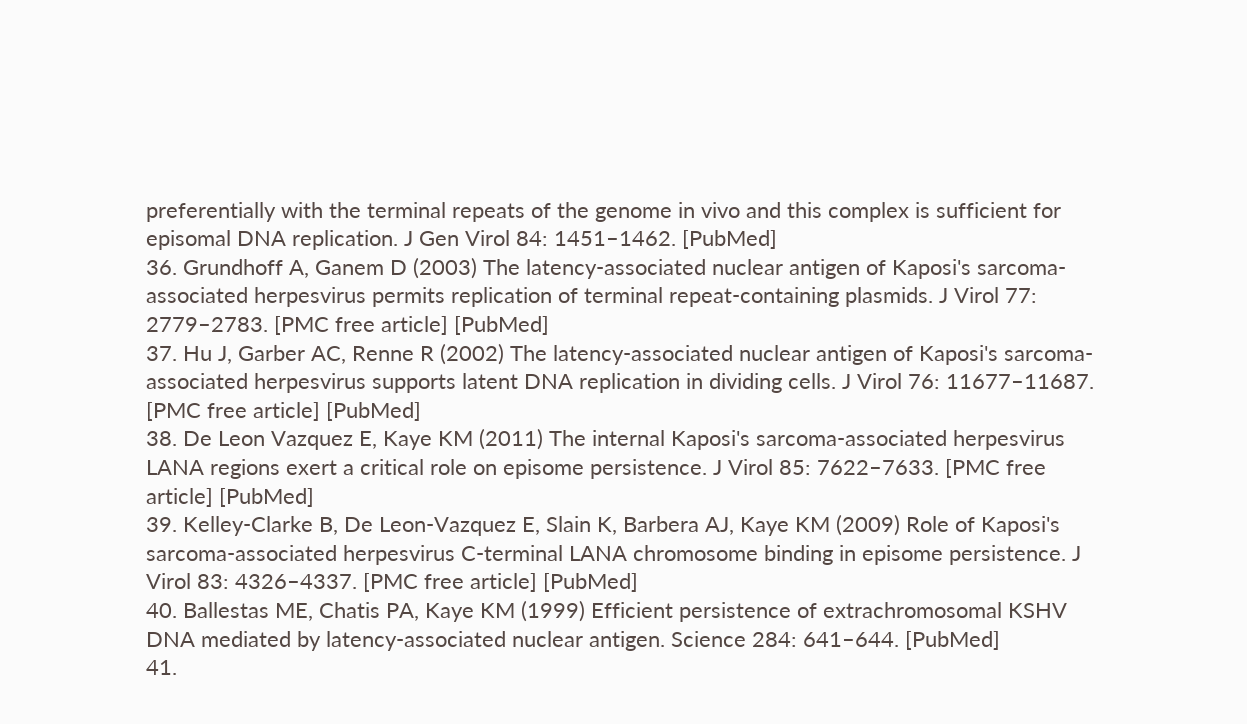preferentially with the terminal repeats of the genome in vivo and this complex is sufficient for episomal DNA replication. J Gen Virol 84: 1451–1462. [PubMed]
36. Grundhoff A, Ganem D (2003) The latency-associated nuclear antigen of Kaposi's sarcoma-associated herpesvirus permits replication of terminal repeat-containing plasmids. J Virol 77: 2779–2783. [PMC free article] [PubMed]
37. Hu J, Garber AC, Renne R (2002) The latency-associated nuclear antigen of Kaposi's sarcoma-associated herpesvirus supports latent DNA replication in dividing cells. J Virol 76: 11677–11687. [PMC free article] [PubMed]
38. De Leon Vazquez E, Kaye KM (2011) The internal Kaposi's sarcoma-associated herpesvirus LANA regions exert a critical role on episome persistence. J Virol 85: 7622–7633. [PMC free article] [PubMed]
39. Kelley-Clarke B, De Leon-Vazquez E, Slain K, Barbera AJ, Kaye KM (2009) Role of Kaposi's sarcoma-associated herpesvirus C-terminal LANA chromosome binding in episome persistence. J Virol 83: 4326–4337. [PMC free article] [PubMed]
40. Ballestas ME, Chatis PA, Kaye KM (1999) Efficient persistence of extrachromosomal KSHV DNA mediated by latency-associated nuclear antigen. Science 284: 641–644. [PubMed]
41.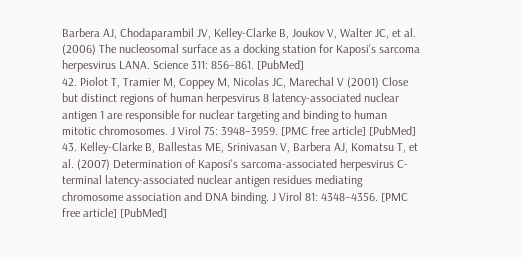Barbera AJ, Chodaparambil JV, Kelley-Clarke B, Joukov V, Walter JC, et al. (2006) The nucleosomal surface as a docking station for Kaposi's sarcoma herpesvirus LANA. Science 311: 856–861. [PubMed]
42. Piolot T, Tramier M, Coppey M, Nicolas JC, Marechal V (2001) Close but distinct regions of human herpesvirus 8 latency-associated nuclear antigen 1 are responsible for nuclear targeting and binding to human mitotic chromosomes. J Virol 75: 3948–3959. [PMC free article] [PubMed]
43. Kelley-Clarke B, Ballestas ME, Srinivasan V, Barbera AJ, Komatsu T, et al. (2007) Determination of Kaposi's sarcoma-associated herpesvirus C-terminal latency-associated nuclear antigen residues mediating chromosome association and DNA binding. J Virol 81: 4348–4356. [PMC free article] [PubMed]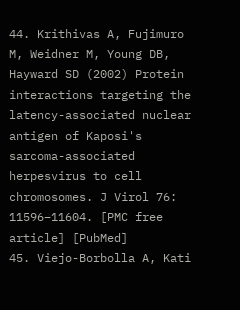44. Krithivas A, Fujimuro M, Weidner M, Young DB, Hayward SD (2002) Protein interactions targeting the latency-associated nuclear antigen of Kaposi's sarcoma-associated herpesvirus to cell chromosomes. J Virol 76: 11596–11604. [PMC free article] [PubMed]
45. Viejo-Borbolla A, Kati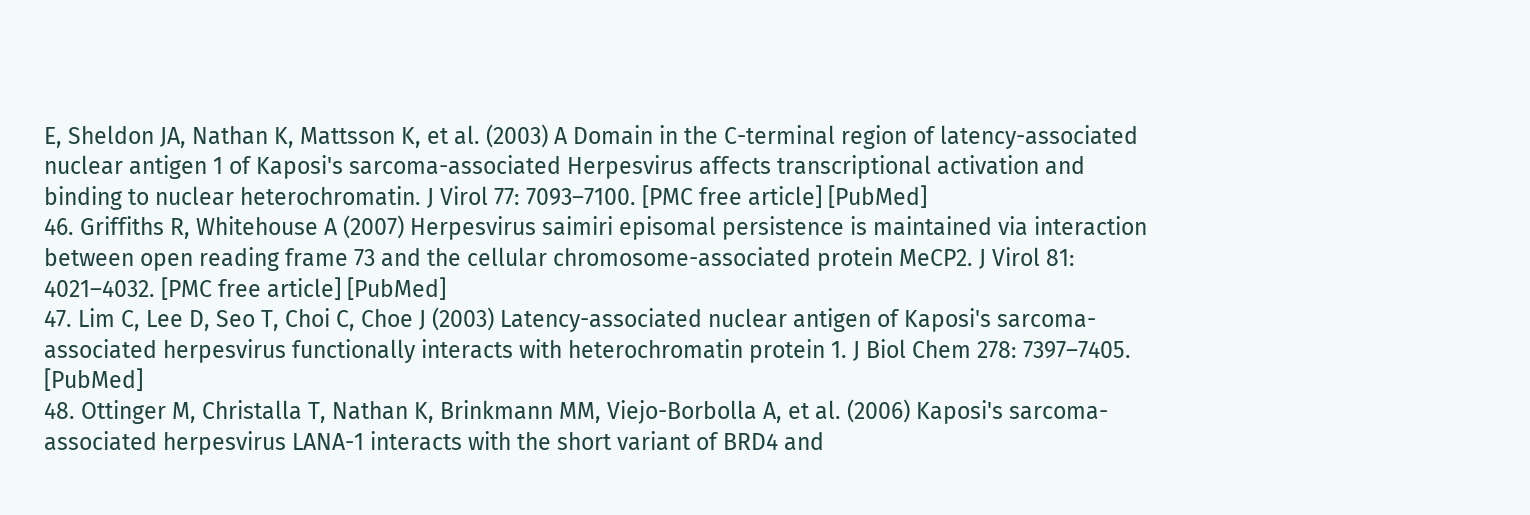E, Sheldon JA, Nathan K, Mattsson K, et al. (2003) A Domain in the C-terminal region of latency-associated nuclear antigen 1 of Kaposi's sarcoma-associated Herpesvirus affects transcriptional activation and binding to nuclear heterochromatin. J Virol 77: 7093–7100. [PMC free article] [PubMed]
46. Griffiths R, Whitehouse A (2007) Herpesvirus saimiri episomal persistence is maintained via interaction between open reading frame 73 and the cellular chromosome-associated protein MeCP2. J Virol 81: 4021–4032. [PMC free article] [PubMed]
47. Lim C, Lee D, Seo T, Choi C, Choe J (2003) Latency-associated nuclear antigen of Kaposi's sarcoma-associated herpesvirus functionally interacts with heterochromatin protein 1. J Biol Chem 278: 7397–7405. [PubMed]
48. Ottinger M, Christalla T, Nathan K, Brinkmann MM, Viejo-Borbolla A, et al. (2006) Kaposi's sarcoma-associated herpesvirus LANA-1 interacts with the short variant of BRD4 and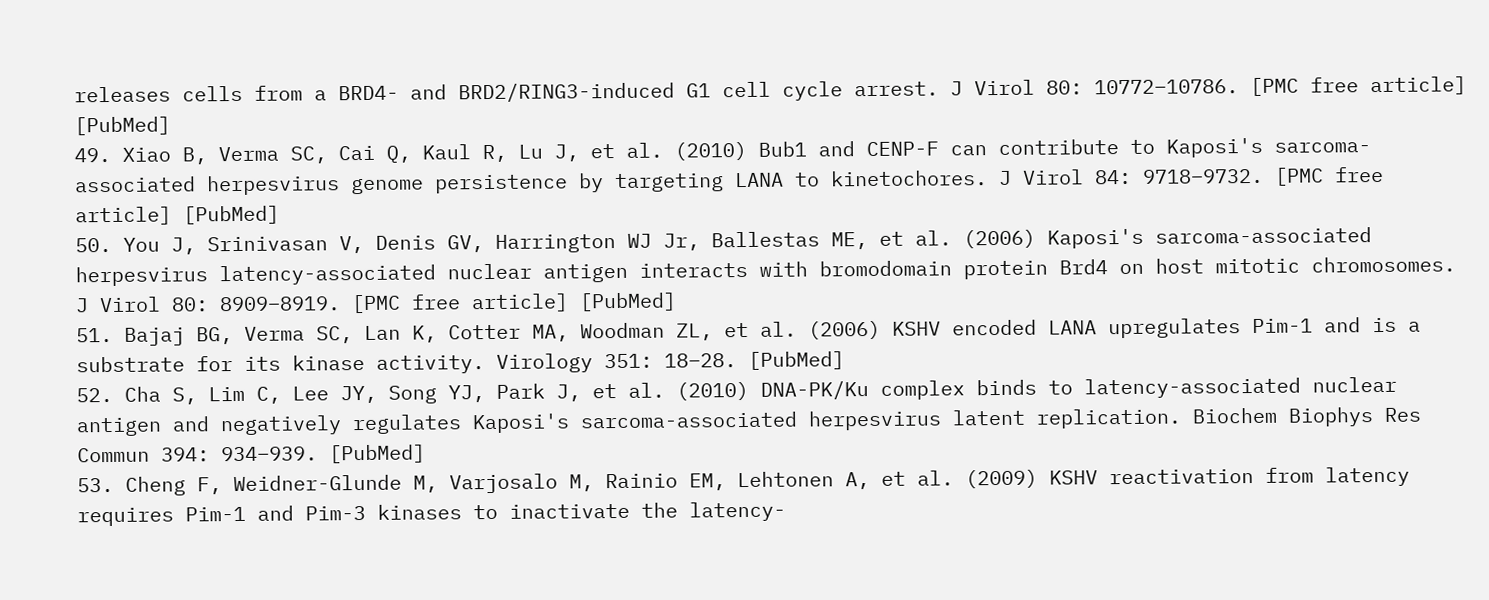releases cells from a BRD4- and BRD2/RING3-induced G1 cell cycle arrest. J Virol 80: 10772–10786. [PMC free article] [PubMed]
49. Xiao B, Verma SC, Cai Q, Kaul R, Lu J, et al. (2010) Bub1 and CENP-F can contribute to Kaposi's sarcoma-associated herpesvirus genome persistence by targeting LANA to kinetochores. J Virol 84: 9718–9732. [PMC free article] [PubMed]
50. You J, Srinivasan V, Denis GV, Harrington WJ Jr, Ballestas ME, et al. (2006) Kaposi's sarcoma-associated herpesvirus latency-associated nuclear antigen interacts with bromodomain protein Brd4 on host mitotic chromosomes. J Virol 80: 8909–8919. [PMC free article] [PubMed]
51. Bajaj BG, Verma SC, Lan K, Cotter MA, Woodman ZL, et al. (2006) KSHV encoded LANA upregulates Pim-1 and is a substrate for its kinase activity. Virology 351: 18–28. [PubMed]
52. Cha S, Lim C, Lee JY, Song YJ, Park J, et al. (2010) DNA-PK/Ku complex binds to latency-associated nuclear antigen and negatively regulates Kaposi's sarcoma-associated herpesvirus latent replication. Biochem Biophys Res Commun 394: 934–939. [PubMed]
53. Cheng F, Weidner-Glunde M, Varjosalo M, Rainio EM, Lehtonen A, et al. (2009) KSHV reactivation from latency requires Pim-1 and Pim-3 kinases to inactivate the latency-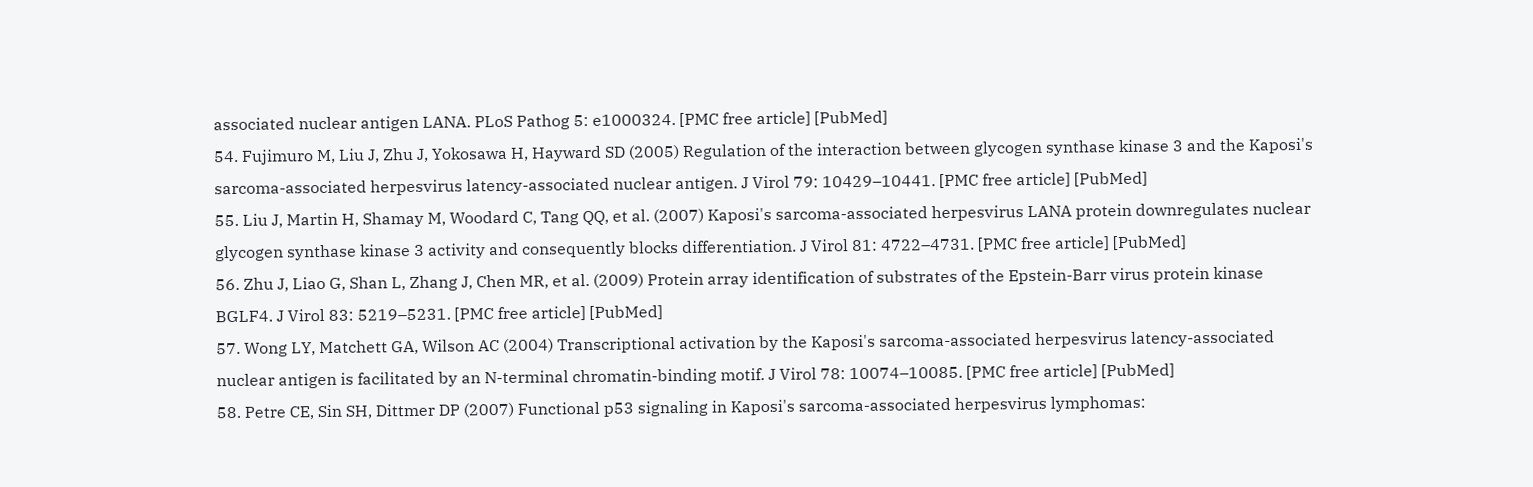associated nuclear antigen LANA. PLoS Pathog 5: e1000324. [PMC free article] [PubMed]
54. Fujimuro M, Liu J, Zhu J, Yokosawa H, Hayward SD (2005) Regulation of the interaction between glycogen synthase kinase 3 and the Kaposi's sarcoma-associated herpesvirus latency-associated nuclear antigen. J Virol 79: 10429–10441. [PMC free article] [PubMed]
55. Liu J, Martin H, Shamay M, Woodard C, Tang QQ, et al. (2007) Kaposi's sarcoma-associated herpesvirus LANA protein downregulates nuclear glycogen synthase kinase 3 activity and consequently blocks differentiation. J Virol 81: 4722–4731. [PMC free article] [PubMed]
56. Zhu J, Liao G, Shan L, Zhang J, Chen MR, et al. (2009) Protein array identification of substrates of the Epstein-Barr virus protein kinase BGLF4. J Virol 83: 5219–5231. [PMC free article] [PubMed]
57. Wong LY, Matchett GA, Wilson AC (2004) Transcriptional activation by the Kaposi's sarcoma-associated herpesvirus latency-associated nuclear antigen is facilitated by an N-terminal chromatin-binding motif. J Virol 78: 10074–10085. [PMC free article] [PubMed]
58. Petre CE, Sin SH, Dittmer DP (2007) Functional p53 signaling in Kaposi's sarcoma-associated herpesvirus lymphomas: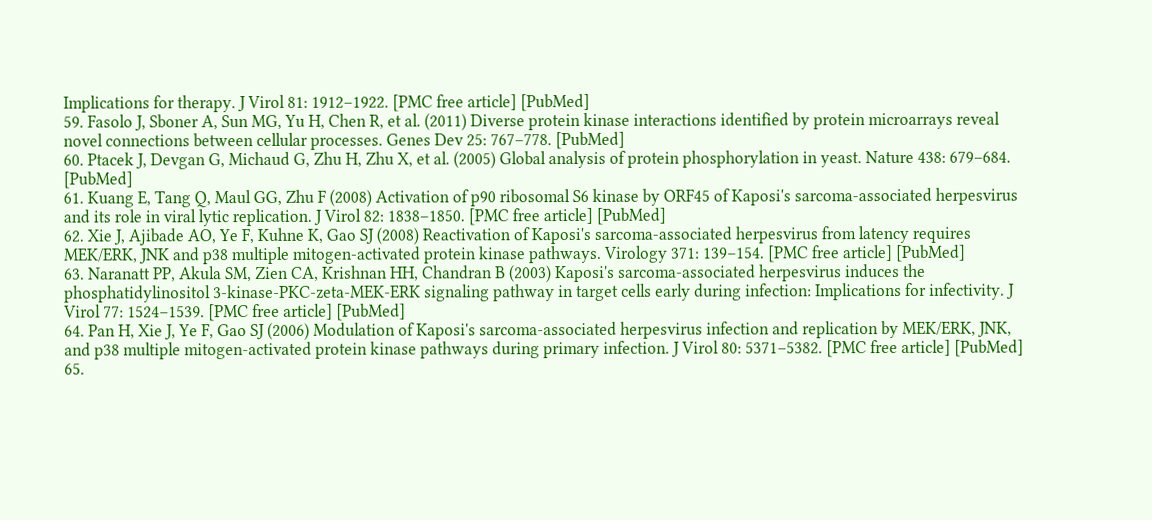Implications for therapy. J Virol 81: 1912–1922. [PMC free article] [PubMed]
59. Fasolo J, Sboner A, Sun MG, Yu H, Chen R, et al. (2011) Diverse protein kinase interactions identified by protein microarrays reveal novel connections between cellular processes. Genes Dev 25: 767–778. [PubMed]
60. Ptacek J, Devgan G, Michaud G, Zhu H, Zhu X, et al. (2005) Global analysis of protein phosphorylation in yeast. Nature 438: 679–684. [PubMed]
61. Kuang E, Tang Q, Maul GG, Zhu F (2008) Activation of p90 ribosomal S6 kinase by ORF45 of Kaposi's sarcoma-associated herpesvirus and its role in viral lytic replication. J Virol 82: 1838–1850. [PMC free article] [PubMed]
62. Xie J, Ajibade AO, Ye F, Kuhne K, Gao SJ (2008) Reactivation of Kaposi's sarcoma-associated herpesvirus from latency requires MEK/ERK, JNK and p38 multiple mitogen-activated protein kinase pathways. Virology 371: 139–154. [PMC free article] [PubMed]
63. Naranatt PP, Akula SM, Zien CA, Krishnan HH, Chandran B (2003) Kaposi's sarcoma-associated herpesvirus induces the phosphatidylinositol 3-kinase-PKC-zeta-MEK-ERK signaling pathway in target cells early during infection: Implications for infectivity. J Virol 77: 1524–1539. [PMC free article] [PubMed]
64. Pan H, Xie J, Ye F, Gao SJ (2006) Modulation of Kaposi's sarcoma-associated herpesvirus infection and replication by MEK/ERK, JNK, and p38 multiple mitogen-activated protein kinase pathways during primary infection. J Virol 80: 5371–5382. [PMC free article] [PubMed]
65.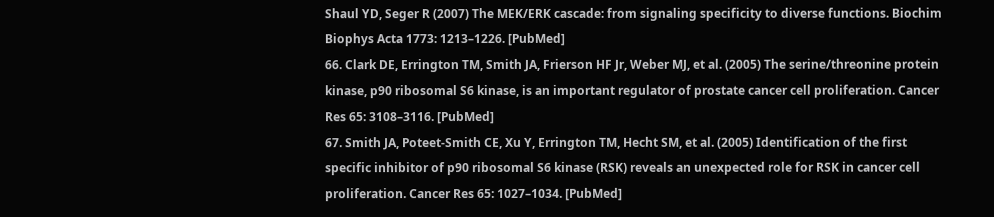Shaul YD, Seger R (2007) The MEK/ERK cascade: from signaling specificity to diverse functions. Biochim Biophys Acta 1773: 1213–1226. [PubMed]
66. Clark DE, Errington TM, Smith JA, Frierson HF Jr, Weber MJ, et al. (2005) The serine/threonine protein kinase, p90 ribosomal S6 kinase, is an important regulator of prostate cancer cell proliferation. Cancer Res 65: 3108–3116. [PubMed]
67. Smith JA, Poteet-Smith CE, Xu Y, Errington TM, Hecht SM, et al. (2005) Identification of the first specific inhibitor of p90 ribosomal S6 kinase (RSK) reveals an unexpected role for RSK in cancer cell proliferation. Cancer Res 65: 1027–1034. [PubMed]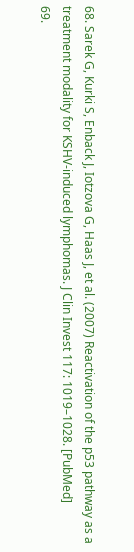68. Sarek G, Kurki S, Enback J, Iotzova G, Haas J, et al. (2007) Reactivation of the p53 pathway as a treatment modality for KSHV-induced lymphomas. J Clin Invest 117: 1019–1028. [PubMed]
69.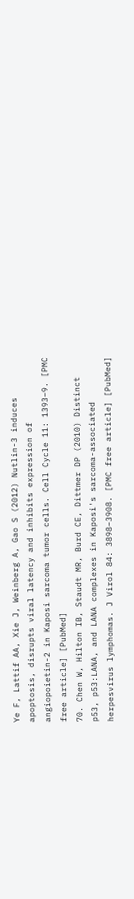Ye F, Lattif AA, Xie J, Weinberg A, Gao S (2012) Nutlin-3 induces apoptosis, disrupts viral latency and inhibits expression of angiopoietin-2 in Kaposi sarcoma tumor cells. Cell Cycle 11: 1393–9. [PMC free article] [PubMed]
70. Chen W, Hilton IB, Staudt MR, Burd CE, Dittmer DP (2010) Distinct p53, p53:LANA, and LANA complexes in Kaposi's sarcoma-associated herpesvirus lymphomas. J Virol 84: 3898–3908. [PMC free article] [PubMed]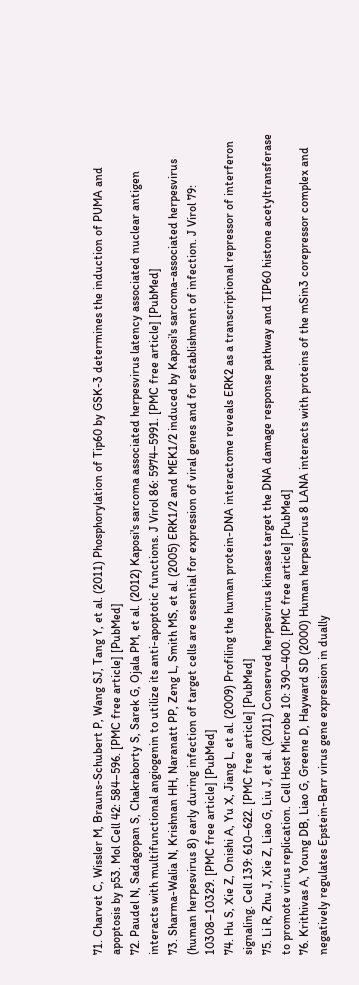71. Charvet C, Wissler M, Brauns-Schubert P, Wang SJ, Tang Y, et al. (2011) Phosphorylation of Tip60 by GSK-3 determines the induction of PUMA and apoptosis by p53. Mol Cell 42: 584–596. [PMC free article] [PubMed]
72. Paudel N, Sadagopan S, Chakraborty S, Sarek G, Ojala PM, et al. (2012) Kaposi's sarcoma associated herpesvirus latency associated nuclear antigen interacts with multifunctional angiogenin to utilize its anti-apoptotic functions. J Virol 86: 5974–5991. [PMC free article] [PubMed]
73. Sharma-Walia N, Krishnan HH, Naranatt PP, Zeng L, Smith MS, et al. (2005) ERK1/2 and MEK1/2 induced by Kaposi's sarcoma-associated herpesvirus (human herpesvirus 8) early during infection of target cells are essential for expression of viral genes and for establishment of infection. J Virol 79: 10308–10329. [PMC free article] [PubMed]
74. Hu S, Xie Z, Onishi A, Yu X, Jiang L, et al. (2009) Profiling the human protein-DNA interactome reveals ERK2 as a transcriptional repressor of interferon signaling. Cell 139: 610–622. [PMC free article] [PubMed]
75. Li R, Zhu J, Xie Z, Liao G, Liu J, et al. (2011) Conserved herpesvirus kinases target the DNA damage response pathway and TIP60 histone acetyltransferase to promote virus replication. Cell Host Microbe 10: 390–400. [PMC free article] [PubMed]
76. Krithivas A, Young DB, Liao G, Greene D, Hayward SD (2000) Human herpesvirus 8 LANA interacts with proteins of the mSin3 corepressor complex and negatively regulates Epstein-Barr virus gene expression in dually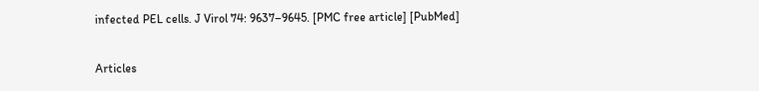infected PEL cells. J Virol 74: 9637–9645. [PMC free article] [PubMed]

Articles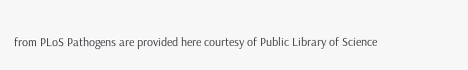from PLoS Pathogens are provided here courtesy of Public Library of Science